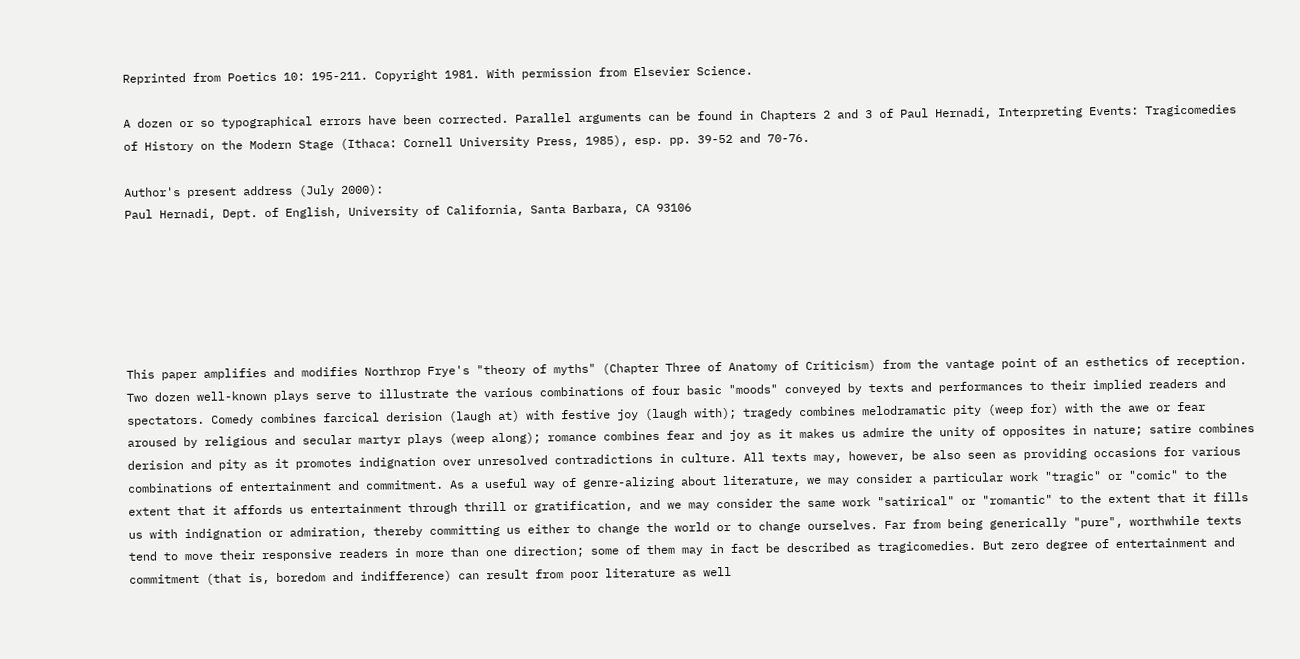Reprinted from Poetics 10: 195-211. Copyright 1981. With permission from Elsevier Science.

A dozen or so typographical errors have been corrected. Parallel arguments can be found in Chapters 2 and 3 of Paul Hernadi, Interpreting Events: Tragicomedies of History on the Modern Stage (Ithaca: Cornell University Press, 1985), esp. pp. 39-52 and 70-76.

Author's present address (July 2000):
Paul Hernadi, Dept. of English, University of California, Santa Barbara, CA 93106






This paper amplifies and modifies Northrop Frye's "theory of myths" (Chapter Three of Anatomy of Criticism) from the vantage point of an esthetics of reception. Two dozen well-known plays serve to illustrate the various combinations of four basic "moods" conveyed by texts and performances to their implied readers and spectators. Comedy combines farcical derision (laugh at) with festive joy (laugh with); tragedy combines melodramatic pity (weep for) with the awe or fear aroused by religious and secular martyr plays (weep along); romance combines fear and joy as it makes us admire the unity of opposites in nature; satire combines derision and pity as it promotes indignation over unresolved contradictions in culture. All texts may, however, be also seen as providing occasions for various combinations of entertainment and commitment. As a useful way of genre-alizing about literature, we may consider a particular work "tragic" or "comic" to the extent that it affords us entertainment through thrill or gratification, and we may consider the same work "satirical" or "romantic" to the extent that it fills us with indignation or admiration, thereby committing us either to change the world or to change ourselves. Far from being generically "pure", worthwhile texts tend to move their responsive readers in more than one direction; some of them may in fact be described as tragicomedies. But zero degree of entertainment and commitment (that is, boredom and indifference) can result from poor literature as well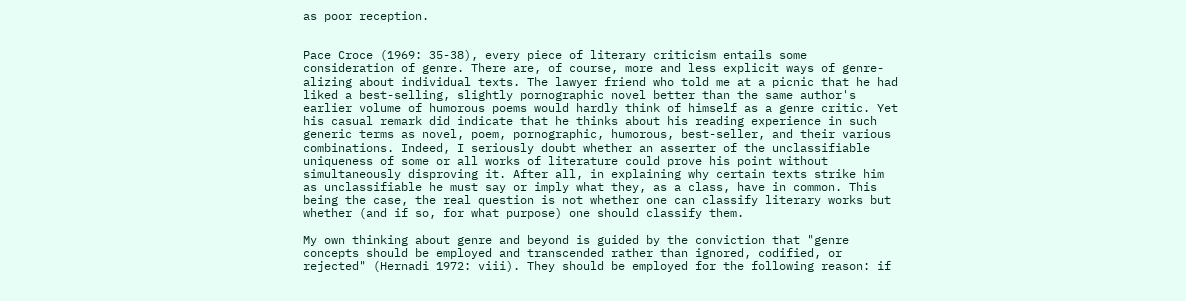as poor reception.


Pace Croce (1969: 35-38), every piece of literary criticism entails some consideration of genre. There are, of course, more and less explicit ways of genre-alizing about individual texts. The lawyer friend who told me at a picnic that he had liked a best-selling, slightly pornographic novel better than the same author's earlier volume of humorous poems would hardly think of himself as a genre critic. Yet his casual remark did indicate that he thinks about his reading experience in such generic terms as novel, poem, pornographic, humorous, best-seller, and their various combinations. Indeed, I seriously doubt whether an asserter of the unclassifiable uniqueness of some or all works of literature could prove his point without simultaneously disproving it. After all, in explaining why certain texts strike him as unclassifiable he must say or imply what they, as a class, have in common. This being the case, the real question is not whether one can classify literary works but whether (and if so, for what purpose) one should classify them.

My own thinking about genre and beyond is guided by the conviction that "genre concepts should be employed and transcended rather than ignored, codified, or rejected" (Hernadi 1972: viii). They should be employed for the following reason: if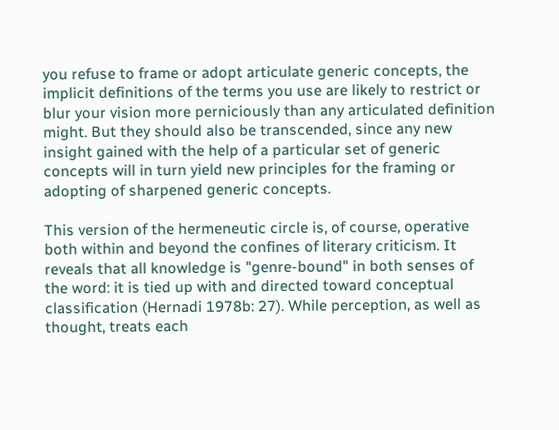you refuse to frame or adopt articulate generic concepts, the implicit definitions of the terms you use are likely to restrict or blur your vision more perniciously than any articulated definition might. But they should also be transcended, since any new insight gained with the help of a particular set of generic concepts will in turn yield new principles for the framing or adopting of sharpened generic concepts.

This version of the hermeneutic circle is, of course, operative both within and beyond the confines of literary criticism. It reveals that all knowledge is "genre-bound" in both senses of the word: it is tied up with and directed toward conceptual classification (Hernadi 1978b: 27). While perception, as well as thought, treats each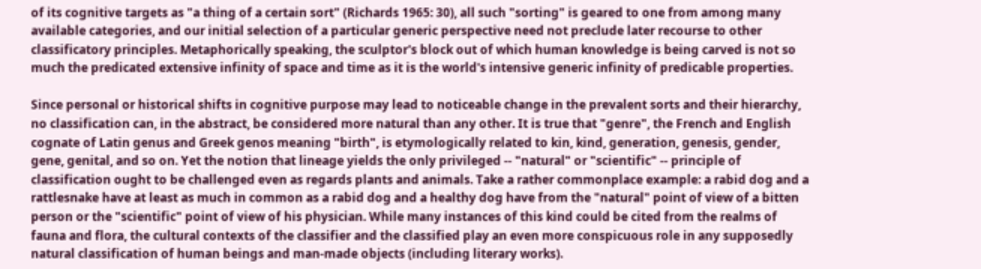of its cognitive targets as "a thing of a certain sort" (Richards 1965: 30), all such "sorting" is geared to one from among many available categories, and our initial selection of a particular generic perspective need not preclude later recourse to other classificatory principles. Metaphorically speaking, the sculptor's block out of which human knowledge is being carved is not so much the predicated extensive infinity of space and time as it is the world's intensive generic infinity of predicable properties.

Since personal or historical shifts in cognitive purpose may lead to noticeable change in the prevalent sorts and their hierarchy, no classification can, in the abstract, be considered more natural than any other. It is true that "genre", the French and English cognate of Latin genus and Greek genos meaning "birth", is etymologically related to kin, kind, generation, genesis, gender, gene, genital, and so on. Yet the notion that lineage yields the only privileged -- "natural" or "scientific" -- principle of classification ought to be challenged even as regards plants and animals. Take a rather commonplace example: a rabid dog and a rattlesnake have at least as much in common as a rabid dog and a healthy dog have from the "natural" point of view of a bitten person or the "scientific" point of view of his physician. While many instances of this kind could be cited from the realms of fauna and flora, the cultural contexts of the classifier and the classified play an even more conspicuous role in any supposedly natural classification of human beings and man-made objects (including literary works).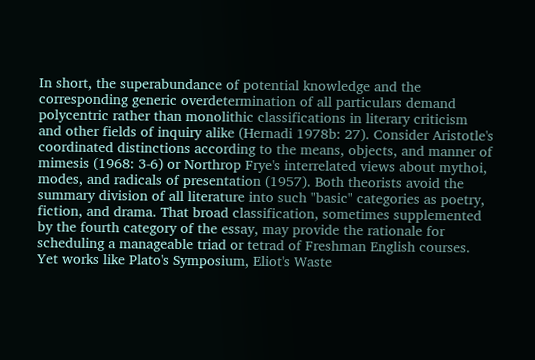In short, the superabundance of potential knowledge and the corresponding generic overdetermination of all particulars demand polycentric rather than monolithic classifications in literary criticism and other fields of inquiry alike (Hernadi 1978b: 27). Consider Aristotle's coordinated distinctions according to the means, objects, and manner of mimesis (1968: 3-6) or Northrop Frye's interrelated views about mythoi, modes, and radicals of presentation (1957). Both theorists avoid the summary division of all literature into such "basic" categories as poetry, fiction, and drama. That broad classification, sometimes supplemented by the fourth category of the essay, may provide the rationale for scheduling a manageable triad or tetrad of Freshman English courses. Yet works like Plato's Symposium, Eliot's Waste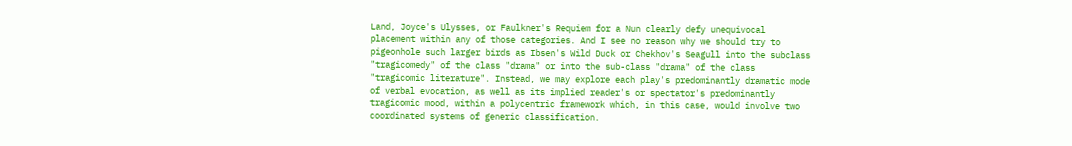Land, Joyce's Ulysses, or Faulkner's Requiem for a Nun clearly defy unequivocal placement within any of those categories. And I see no reason why we should try to pigeonhole such larger birds as Ibsen's Wild Duck or Chekhov's Seagull into the subclass "tragicomedy" of the class "drama" or into the sub-class "drama" of the class "tragicomic literature". Instead, we may explore each play's predominantly dramatic mode of verbal evocation, as well as its implied reader's or spectator's predominantly tragicomic mood, within a polycentric framework which, in this case, would involve two coordinated systems of generic classification.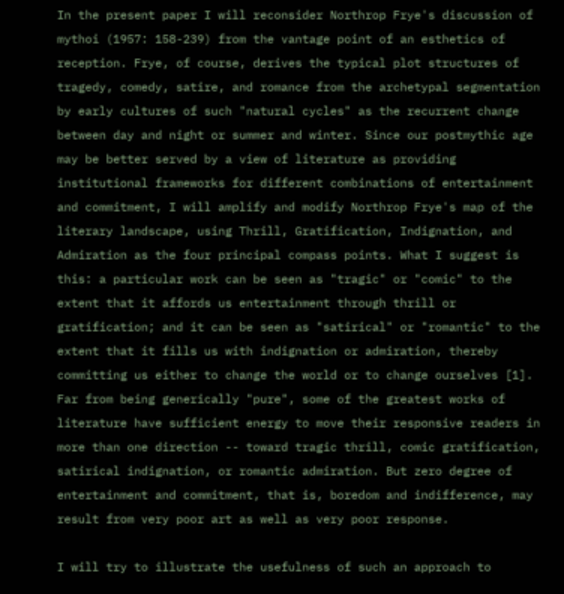In the present paper I will reconsider Northrop Frye's discussion of mythoi (1957: 158-239) from the vantage point of an esthetics of reception. Frye, of course, derives the typical plot structures of tragedy, comedy, satire, and romance from the archetypal segmentation by early cultures of such "natural cycles" as the recurrent change between day and night or summer and winter. Since our postmythic age may be better served by a view of literature as providing institutional frameworks for different combinations of entertainment and commitment, I will amplify and modify Northrop Frye's map of the literary landscape, using Thrill, Gratification, Indignation, and Admiration as the four principal compass points. What I suggest is this: a particular work can be seen as "tragic" or "comic" to the extent that it affords us entertainment through thrill or gratification; and it can be seen as "satirical" or "romantic" to the extent that it fills us with indignation or admiration, thereby committing us either to change the world or to change ourselves [1]. Far from being generically "pure", some of the greatest works of literature have sufficient energy to move their responsive readers in more than one direction -- toward tragic thrill, comic gratification, satirical indignation, or romantic admiration. But zero degree of entertainment and commitment, that is, boredom and indifference, may result from very poor art as well as very poor response.

I will try to illustrate the usefulness of such an approach to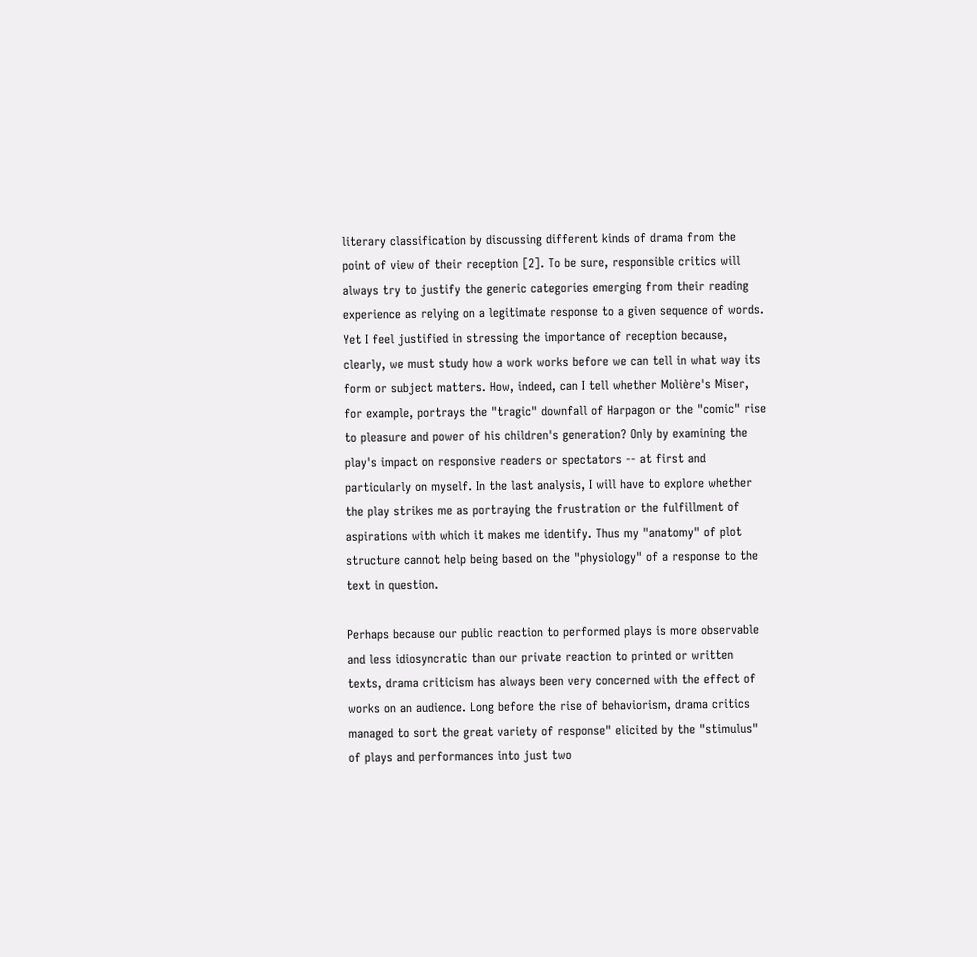literary classification by discussing different kinds of drama from the point of view of their reception [2]. To be sure, responsible critics will always try to justify the generic categories emerging from their reading experience as relying on a legitimate response to a given sequence of words. Yet I feel justified in stressing the importance of reception because, clearly, we must study how a work works before we can tell in what way its form or subject matters. How, indeed, can I tell whether Molière's Miser, for example, portrays the "tragic" downfall of Harpagon or the "comic" rise to pleasure and power of his children's generation? Only by examining the play's impact on responsive readers or spectators -- at first and particularly on myself. In the last analysis, I will have to explore whether the play strikes me as portraying the frustration or the fulfillment of aspirations with which it makes me identify. Thus my "anatomy" of plot structure cannot help being based on the "physiology" of a response to the text in question.

Perhaps because our public reaction to performed plays is more observable and less idiosyncratic than our private reaction to printed or written texts, drama criticism has always been very concerned with the effect of works on an audience. Long before the rise of behaviorism, drama critics managed to sort the great variety of response" elicited by the "stimulus" of plays and performances into just two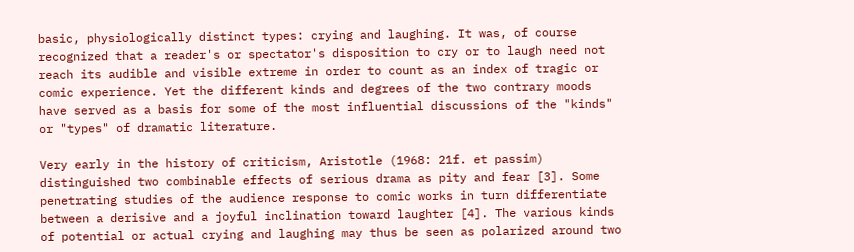basic, physiologically distinct types: crying and laughing. It was, of course recognized that a reader's or spectator's disposition to cry or to laugh need not reach its audible and visible extreme in order to count as an index of tragic or comic experience. Yet the different kinds and degrees of the two contrary moods have served as a basis for some of the most influential discussions of the "kinds" or "types" of dramatic literature.

Very early in the history of criticism, Aristotle (1968: 21f. et passim) distinguished two combinable effects of serious drama as pity and fear [3]. Some penetrating studies of the audience response to comic works in turn differentiate between a derisive and a joyful inclination toward laughter [4]. The various kinds of potential or actual crying and laughing may thus be seen as polarized around two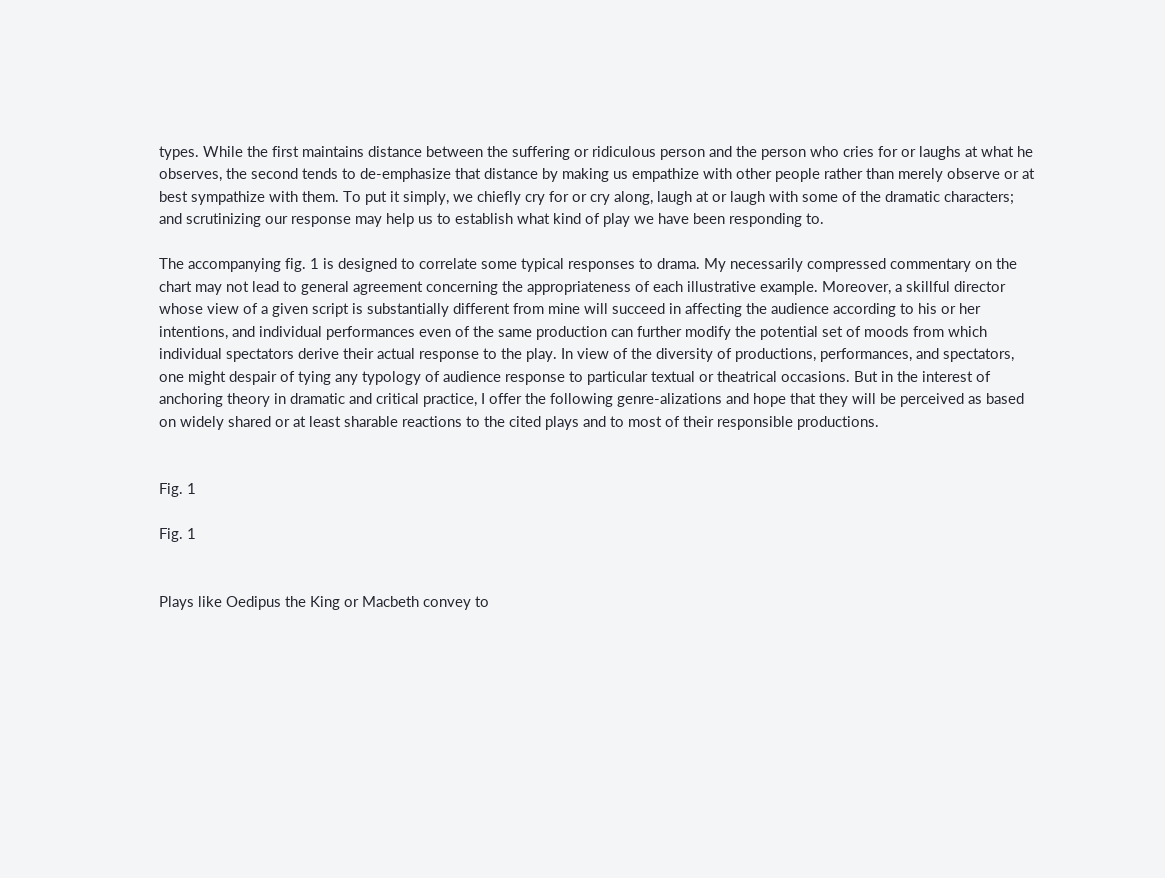types. While the first maintains distance between the suffering or ridiculous person and the person who cries for or laughs at what he observes, the second tends to de-emphasize that distance by making us empathize with other people rather than merely observe or at best sympathize with them. To put it simply, we chiefly cry for or cry along, laugh at or laugh with some of the dramatic characters; and scrutinizing our response may help us to establish what kind of play we have been responding to.

The accompanying fig. 1 is designed to correlate some typical responses to drama. My necessarily compressed commentary on the chart may not lead to general agreement concerning the appropriateness of each illustrative example. Moreover, a skillful director whose view of a given script is substantially different from mine will succeed in affecting the audience according to his or her intentions, and individual performances even of the same production can further modify the potential set of moods from which individual spectators derive their actual response to the play. In view of the diversity of productions, performances, and spectators, one might despair of tying any typology of audience response to particular textual or theatrical occasions. But in the interest of anchoring theory in dramatic and critical practice, I offer the following genre-alizations and hope that they will be perceived as based on widely shared or at least sharable reactions to the cited plays and to most of their responsible productions.


Fig. 1

Fig. 1


Plays like Oedipus the King or Macbeth convey to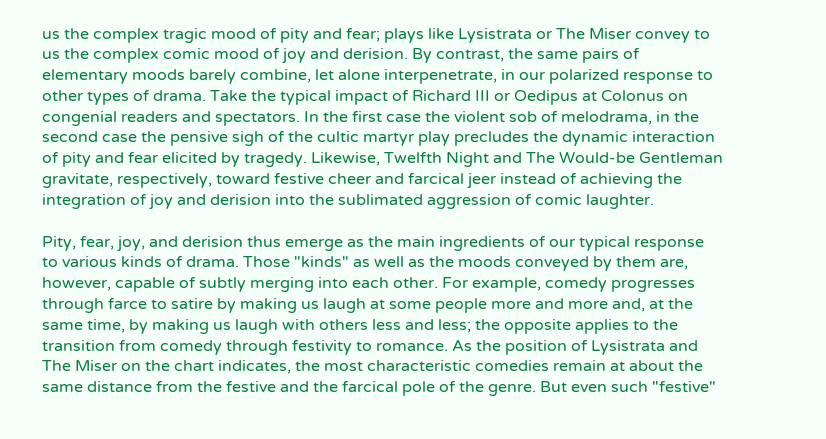us the complex tragic mood of pity and fear; plays like Lysistrata or The Miser convey to us the complex comic mood of joy and derision. By contrast, the same pairs of elementary moods barely combine, let alone interpenetrate, in our polarized response to other types of drama. Take the typical impact of Richard III or Oedipus at Colonus on congenial readers and spectators. In the first case the violent sob of melodrama, in the second case the pensive sigh of the cultic martyr play precludes the dynamic interaction of pity and fear elicited by tragedy. Likewise, Twelfth Night and The Would-be Gentleman gravitate, respectively, toward festive cheer and farcical jeer instead of achieving the integration of joy and derision into the sublimated aggression of comic laughter.

Pity, fear, joy, and derision thus emerge as the main ingredients of our typical response to various kinds of drama. Those "kinds" as well as the moods conveyed by them are, however, capable of subtly merging into each other. For example, comedy progresses through farce to satire by making us laugh at some people more and more and, at the same time, by making us laugh with others less and less; the opposite applies to the transition from comedy through festivity to romance. As the position of Lysistrata and The Miser on the chart indicates, the most characteristic comedies remain at about the same distance from the festive and the farcical pole of the genre. But even such "festive"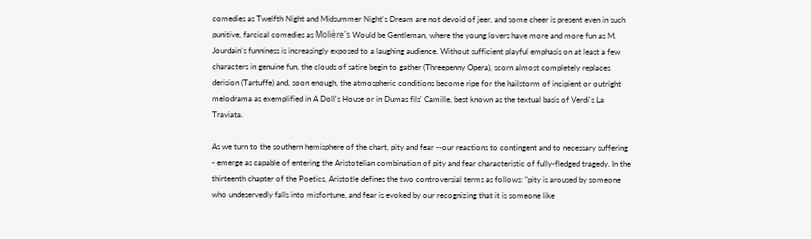comedies as Twelfth Night and Midsummer Night's Dream are not devoid of jeer, and some cheer is present even in such punitive, farcical comedies as Molière's Would be Gentleman, where the young lovers have more and more fun as M. Jourdain's funniness is increasingly exposed to a laughing audience. Without sufficient playful emphasis on at least a few characters in genuine fun, the clouds of satire begin to gather (Threepenny Opera), scorn almost completely replaces derision (Tartuffe) and, soon enough, the atmospheric conditions become ripe for the hailstorm of incipient or outright melodrama as exemplified in A Doll's House or in Dumas fils' Camille, best known as the textual basis of Verdi's La Traviata.

As we turn to the southern hemisphere of the chart, pity and fear --our reactions to contingent and to necessary suffering - emerge as capable of entering the Aristotelian combination of pity and fear characteristic of fully-fledged tragedy. In the thirteenth chapter of the Poetics, Aristotle defines the two controversial terms as follows: "pity is aroused by someone who undeservedly falls into misfortune, and fear is evoked by our recognizing that it is someone like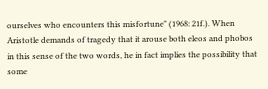ourselves who encounters this misfortune" (1968: 21f.). When Aristotle demands of tragedy that it arouse both eleos and phobos in this sense of the two words, he in fact implies the possibility that some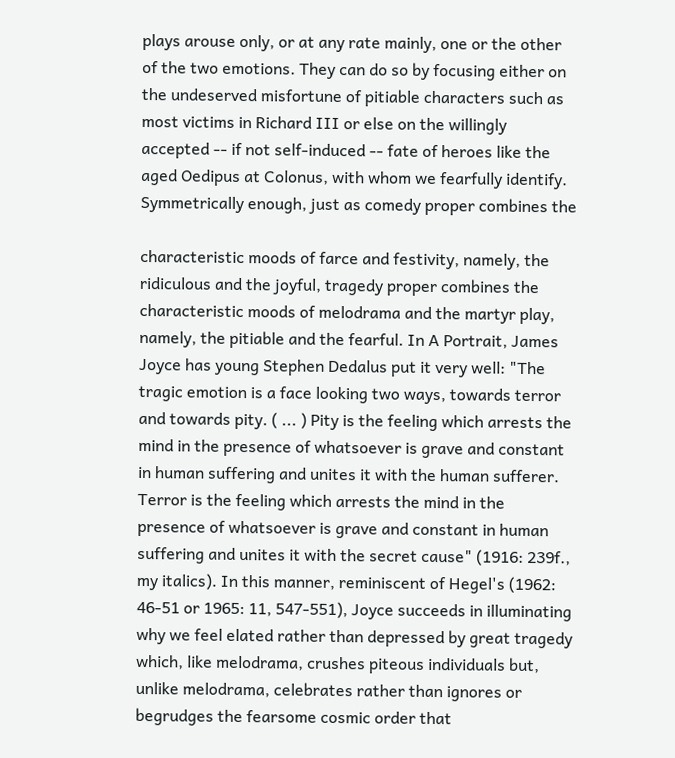plays arouse only, or at any rate mainly, one or the other of the two emotions. They can do so by focusing either on the undeserved misfortune of pitiable characters such as most victims in Richard III or else on the willingly accepted -- if not self-induced -- fate of heroes like the aged Oedipus at Colonus, with whom we fearfully identify. Symmetrically enough, just as comedy proper combines the

characteristic moods of farce and festivity, namely, the ridiculous and the joyful, tragedy proper combines the characteristic moods of melodrama and the martyr play, namely, the pitiable and the fearful. In A Portrait, James Joyce has young Stephen Dedalus put it very well: "The tragic emotion is a face looking two ways, towards terror and towards pity. ( ... ) Pity is the feeling which arrests the mind in the presence of whatsoever is grave and constant in human suffering and unites it with the human sufferer. Terror is the feeling which arrests the mind in the presence of whatsoever is grave and constant in human suffering and unites it with the secret cause" (1916: 239f., my italics). In this manner, reminiscent of Hegel's (1962: 46-51 or 1965: 11, 547-551), Joyce succeeds in illuminating why we feel elated rather than depressed by great tragedy which, like melodrama, crushes piteous individuals but, unlike melodrama, celebrates rather than ignores or begrudges the fearsome cosmic order that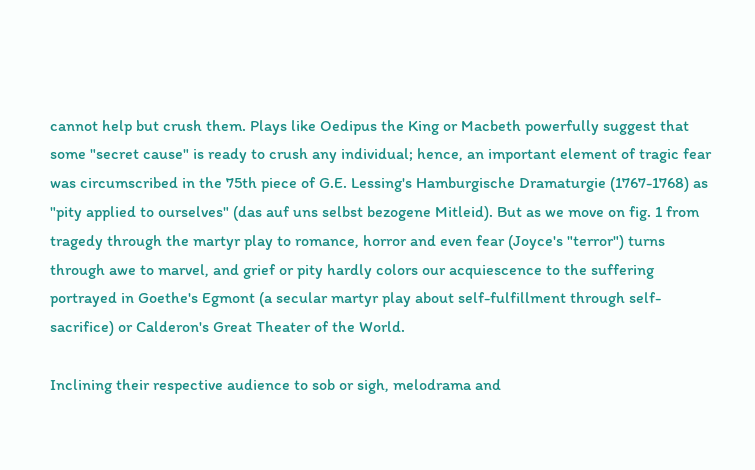cannot help but crush them. Plays like Oedipus the King or Macbeth powerfully suggest that some "secret cause" is ready to crush any individual; hence, an important element of tragic fear was circumscribed in the 75th piece of G.E. Lessing's Hamburgische Dramaturgie (1767-1768) as "pity applied to ourselves" (das auf uns selbst bezogene Mitleid). But as we move on fig. 1 from tragedy through the martyr play to romance, horror and even fear (Joyce's "terror") turns through awe to marvel, and grief or pity hardly colors our acquiescence to the suffering portrayed in Goethe's Egmont (a secular martyr play about self-fulfillment through self-sacrifice) or Calderon's Great Theater of the World.

Inclining their respective audience to sob or sigh, melodrama and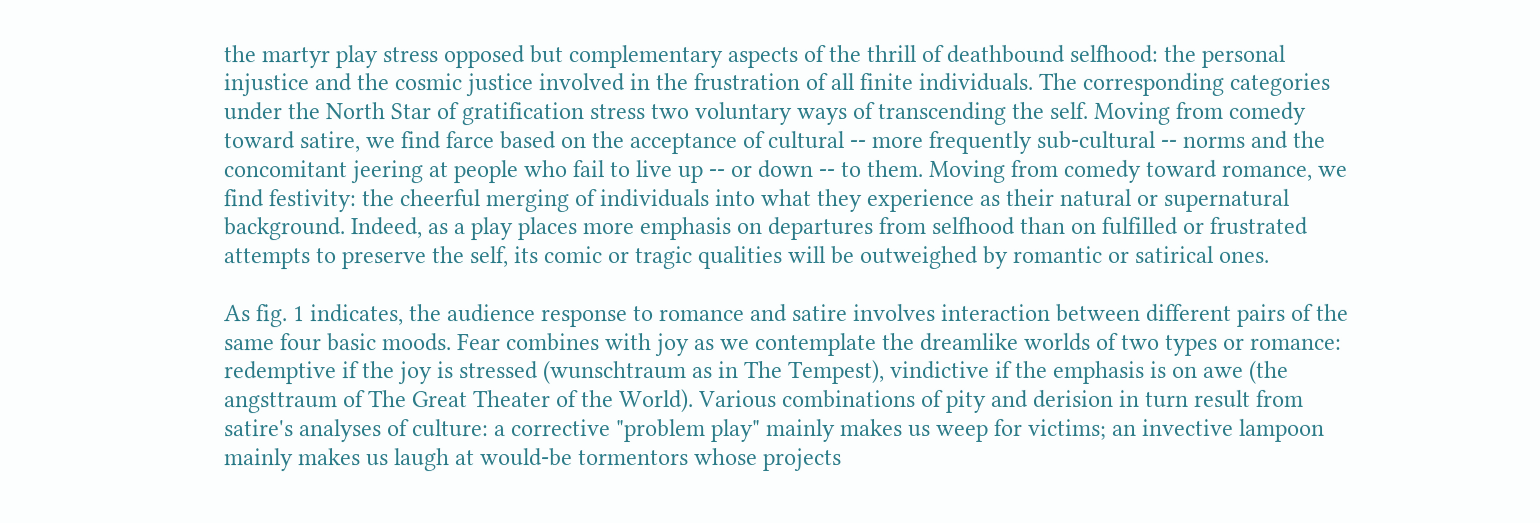the martyr play stress opposed but complementary aspects of the thrill of deathbound selfhood: the personal injustice and the cosmic justice involved in the frustration of all finite individuals. The corresponding categories under the North Star of gratification stress two voluntary ways of transcending the self. Moving from comedy toward satire, we find farce based on the acceptance of cultural -- more frequently sub-cultural -- norms and the concomitant jeering at people who fail to live up -- or down -- to them. Moving from comedy toward romance, we find festivity: the cheerful merging of individuals into what they experience as their natural or supernatural background. Indeed, as a play places more emphasis on departures from selfhood than on fulfilled or frustrated attempts to preserve the self, its comic or tragic qualities will be outweighed by romantic or satirical ones.

As fig. 1 indicates, the audience response to romance and satire involves interaction between different pairs of the same four basic moods. Fear combines with joy as we contemplate the dreamlike worlds of two types or romance: redemptive if the joy is stressed (wunschtraum as in The Tempest), vindictive if the emphasis is on awe (the angsttraum of The Great Theater of the World). Various combinations of pity and derision in turn result from satire's analyses of culture: a corrective "problem play" mainly makes us weep for victims; an invective lampoon mainly makes us laugh at would-be tormentors whose projects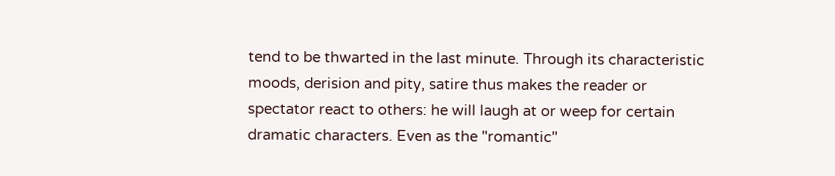tend to be thwarted in the last minute. Through its characteristic moods, derision and pity, satire thus makes the reader or spectator react to others: he will laugh at or weep for certain dramatic characters. Even as the "romantic"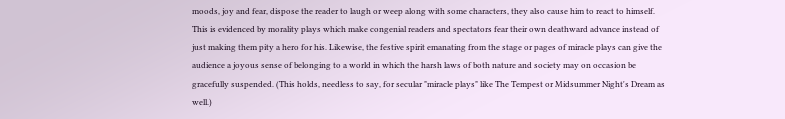moods, joy and fear, dispose the reader to laugh or weep along with some characters, they also cause him to react to himself. This is evidenced by morality plays which make congenial readers and spectators fear their own deathward advance instead of just making them pity a hero for his. Likewise, the festive spirit emanating from the stage or pages of miracle plays can give the audience a joyous sense of belonging to a world in which the harsh laws of both nature and society may on occasion be gracefully suspended. (This holds, needless to say, for secular "miracle plays" like The Tempest or Midsummer Night's Dream as well.)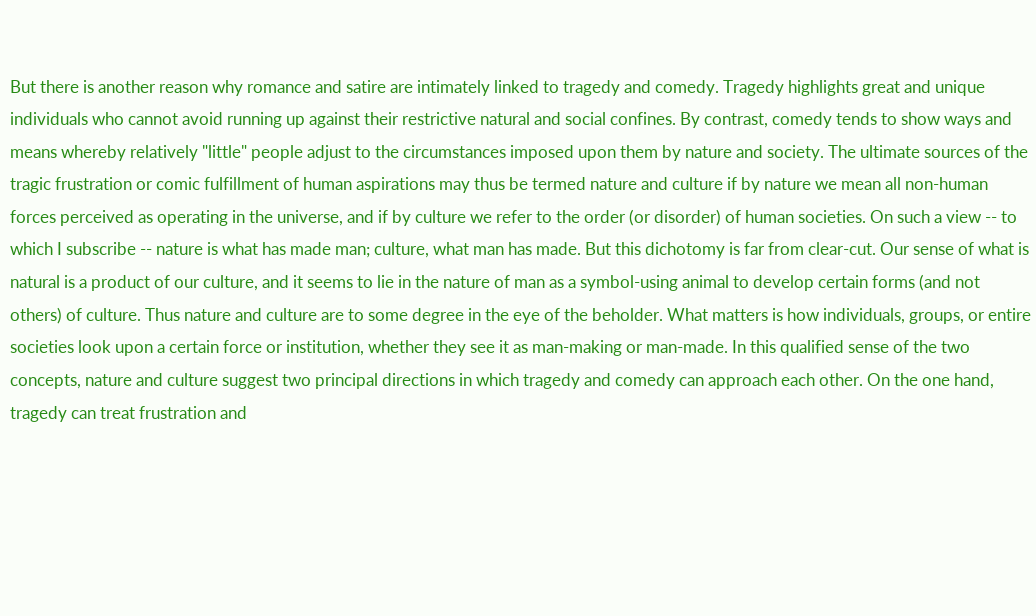But there is another reason why romance and satire are intimately linked to tragedy and comedy. Tragedy highlights great and unique individuals who cannot avoid running up against their restrictive natural and social confines. By contrast, comedy tends to show ways and means whereby relatively "little" people adjust to the circumstances imposed upon them by nature and society. The ultimate sources of the tragic frustration or comic fulfillment of human aspirations may thus be termed nature and culture if by nature we mean all non-human forces perceived as operating in the universe, and if by culture we refer to the order (or disorder) of human societies. On such a view -- to which I subscribe -- nature is what has made man; culture, what man has made. But this dichotomy is far from clear-cut. Our sense of what is natural is a product of our culture, and it seems to lie in the nature of man as a symbol-using animal to develop certain forms (and not others) of culture. Thus nature and culture are to some degree in the eye of the beholder. What matters is how individuals, groups, or entire societies look upon a certain force or institution, whether they see it as man-making or man-made. In this qualified sense of the two concepts, nature and culture suggest two principal directions in which tragedy and comedy can approach each other. On the one hand, tragedy can treat frustration and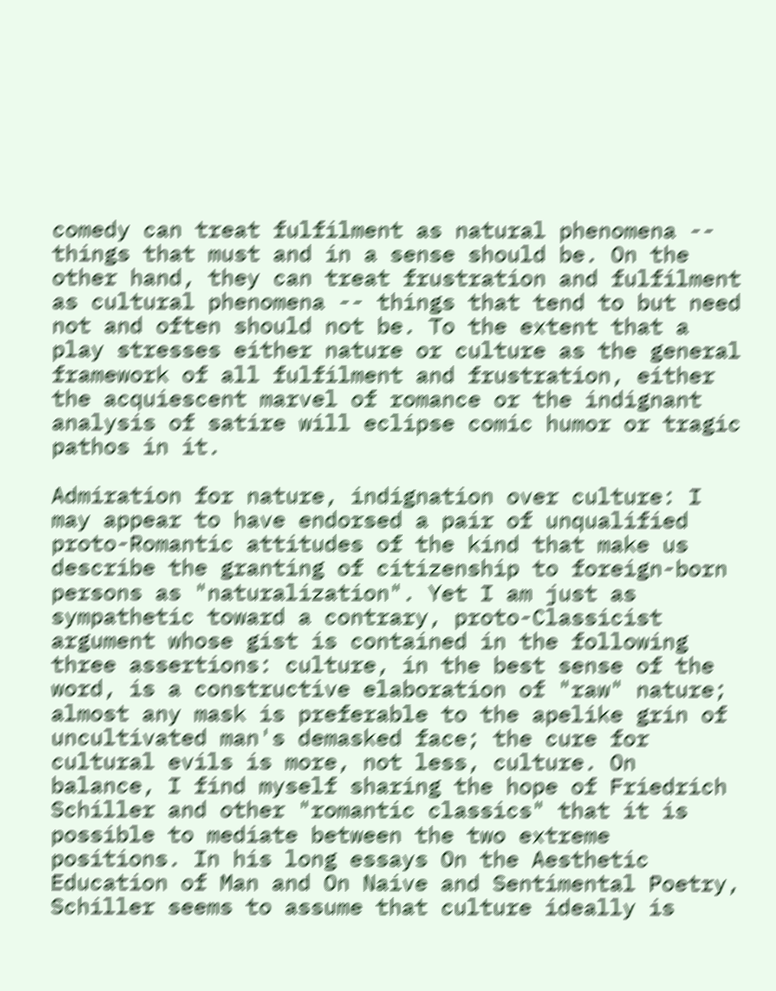comedy can treat fulfilment as natural phenomena -- things that must and in a sense should be. On the other hand, they can treat frustration and fulfilment as cultural phenomena -- things that tend to but need not and often should not be. To the extent that a play stresses either nature or culture as the general framework of all fulfilment and frustration, either the acquiescent marvel of romance or the indignant analysis of satire will eclipse comic humor or tragic pathos in it.

Admiration for nature, indignation over culture: I may appear to have endorsed a pair of unqualified proto-Romantic attitudes of the kind that make us describe the granting of citizenship to foreign-born persons as "naturalization". Yet I am just as sympathetic toward a contrary, proto-Classicist argument whose gist is contained in the following three assertions: culture, in the best sense of the word, is a constructive elaboration of "raw" nature; almost any mask is preferable to the apelike grin of uncultivated man's demasked face; the cure for cultural evils is more, not less, culture. On balance, I find myself sharing the hope of Friedrich Schiller and other "romantic classics" that it is possible to mediate between the two extreme positions. In his long essays On the Aesthetic Education of Man and On Naive and Sentimental Poetry, Schiller seems to assume that culture ideally is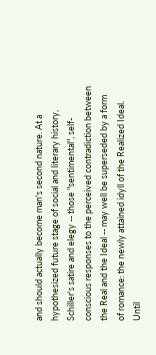and should actually become man's second nature. At a hypothesized future stage of social and literary history, Schiller's satire and elegy -- those "sentimental", self-conscious responses to the perceived contradiction between the Real and the Ideal -- may well be superseded by a form of romance: the newly attained idyll of the Realized Ideal. Until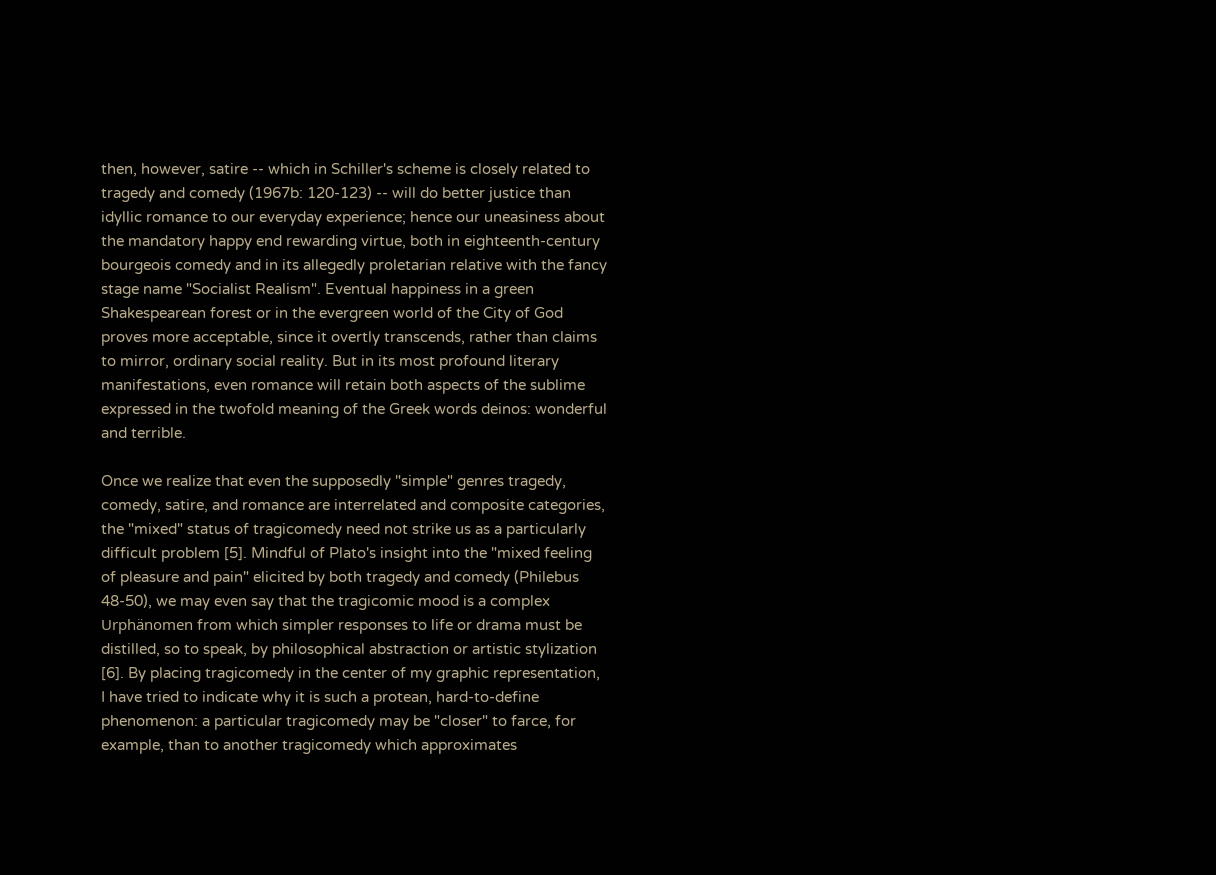then, however, satire -- which in Schiller's scheme is closely related to tragedy and comedy (1967b: 120-123) -- will do better justice than idyllic romance to our everyday experience; hence our uneasiness about the mandatory happy end rewarding virtue, both in eighteenth-century bourgeois comedy and in its allegedly proletarian relative with the fancy stage name "Socialist Realism". Eventual happiness in a green Shakespearean forest or in the evergreen world of the City of God proves more acceptable, since it overtly transcends, rather than claims to mirror, ordinary social reality. But in its most profound literary manifestations, even romance will retain both aspects of the sublime expressed in the twofold meaning of the Greek words deinos: wonderful and terrible.

Once we realize that even the supposedly "simple" genres tragedy, comedy, satire, and romance are interrelated and composite categories, the "mixed" status of tragicomedy need not strike us as a particularly difficult problem [5]. Mindful of Plato's insight into the "mixed feeling of pleasure and pain" elicited by both tragedy and comedy (Philebus 48-50), we may even say that the tragicomic mood is a complex Urphänomen from which simpler responses to life or drama must be distilled, so to speak, by philosophical abstraction or artistic stylization [6]. By placing tragicomedy in the center of my graphic representation, I have tried to indicate why it is such a protean, hard-to-define phenomenon: a particular tragicomedy may be "closer" to farce, for example, than to another tragicomedy which approximates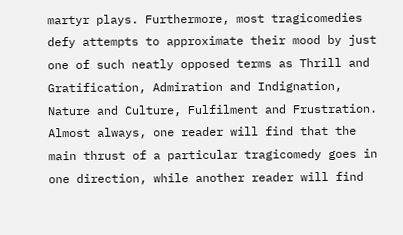martyr plays. Furthermore, most tragicomedies defy attempts to approximate their mood by just one of such neatly opposed terms as Thrill and Gratification, Admiration and Indignation, Nature and Culture, Fulfilment and Frustration. Almost always, one reader will find that the main thrust of a particular tragicomedy goes in one direction, while another reader will find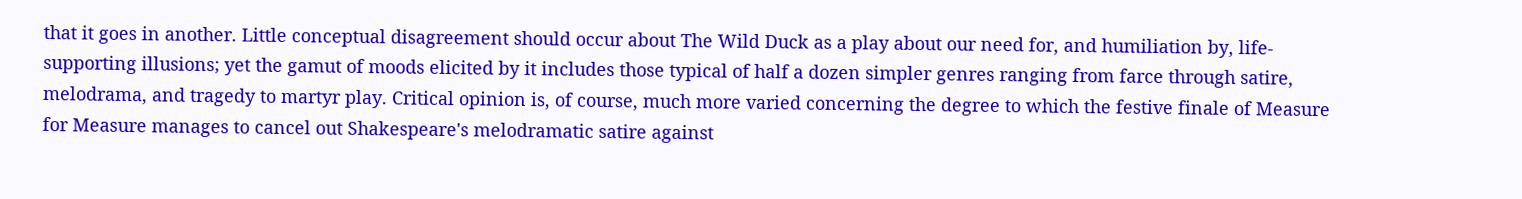that it goes in another. Little conceptual disagreement should occur about The Wild Duck as a play about our need for, and humiliation by, life-supporting illusions; yet the gamut of moods elicited by it includes those typical of half a dozen simpler genres ranging from farce through satire, melodrama, and tragedy to martyr play. Critical opinion is, of course, much more varied concerning the degree to which the festive finale of Measure for Measure manages to cancel out Shakespeare's melodramatic satire against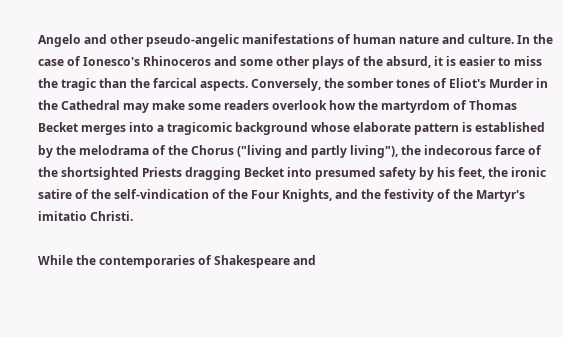Angelo and other pseudo-angelic manifestations of human nature and culture. In the case of Ionesco's Rhinoceros and some other plays of the absurd, it is easier to miss the tragic than the farcical aspects. Conversely, the somber tones of Eliot's Murder in the Cathedral may make some readers overlook how the martyrdom of Thomas Becket merges into a tragicomic background whose elaborate pattern is established by the melodrama of the Chorus ("living and partly living"), the indecorous farce of the shortsighted Priests dragging Becket into presumed safety by his feet, the ironic satire of the self-vindication of the Four Knights, and the festivity of the Martyr's imitatio Christi.

While the contemporaries of Shakespeare and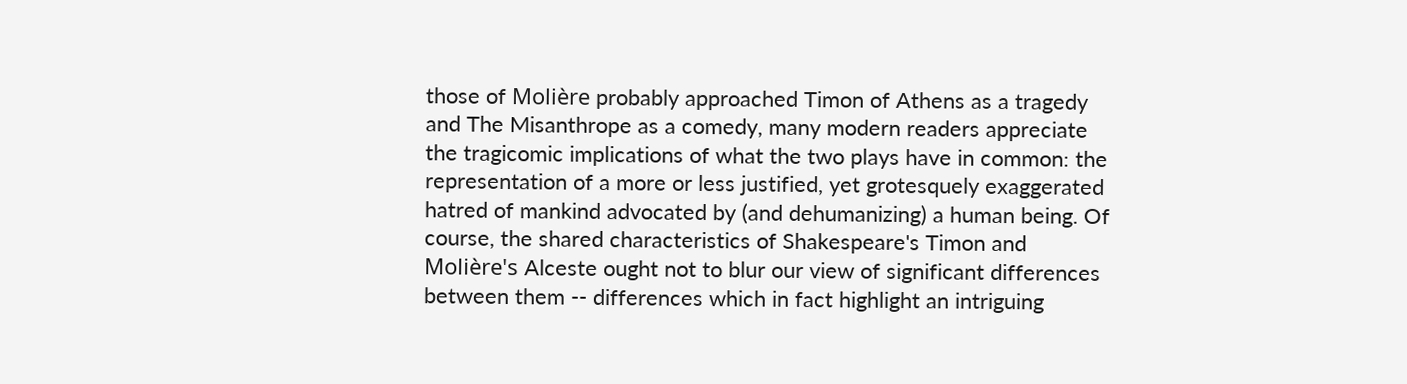those of Molière probably approached Timon of Athens as a tragedy and The Misanthrope as a comedy, many modern readers appreciate the tragicomic implications of what the two plays have in common: the representation of a more or less justified, yet grotesquely exaggerated hatred of mankind advocated by (and dehumanizing) a human being. Of course, the shared characteristics of Shakespeare's Timon and Molière's Alceste ought not to blur our view of significant differences between them -- differences which in fact highlight an intriguing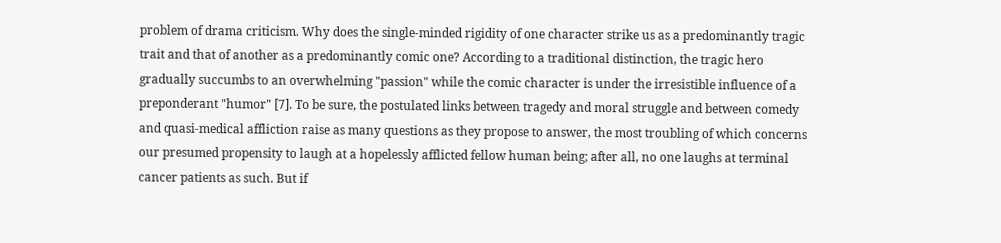problem of drama criticism. Why does the single-minded rigidity of one character strike us as a predominantly tragic trait and that of another as a predominantly comic one? According to a traditional distinction, the tragic hero gradually succumbs to an overwhelming "passion" while the comic character is under the irresistible influence of a preponderant "humor" [7]. To be sure, the postulated links between tragedy and moral struggle and between comedy and quasi-medical affliction raise as many questions as they propose to answer, the most troubling of which concerns our presumed propensity to laugh at a hopelessly afflicted fellow human being; after all, no one laughs at terminal cancer patients as such. But if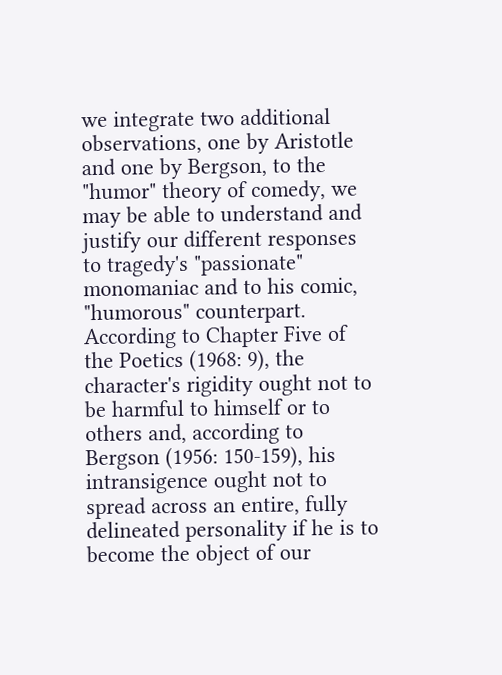we integrate two additional observations, one by Aristotle and one by Bergson, to the "humor" theory of comedy, we may be able to understand and justify our different responses to tragedy's "passionate" monomaniac and to his comic, "humorous" counterpart. According to Chapter Five of the Poetics (1968: 9), the character's rigidity ought not to be harmful to himself or to others and, according to Bergson (1956: 150-159), his intransigence ought not to spread across an entire, fully delineated personality if he is to become the object of our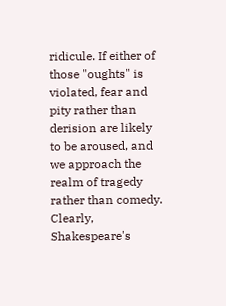ridicule. If either of those "oughts" is violated, fear and pity rather than derision are likely to be aroused, and we approach the realm of tragedy rather than comedy. Clearly, Shakespeare's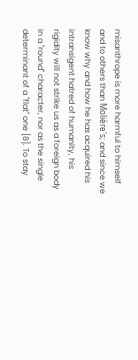misanthrope is more harmful to himself and to others than Molière's; and since we know why and how he has acquired his intransigent hatred of humanity, his rigidity will not strike us as a foreign body in a "round" character, nor as the single determinant of a "flat" one [8]. To stay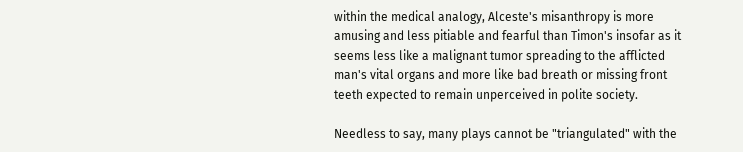within the medical analogy, Alceste's misanthropy is more amusing and less pitiable and fearful than Timon's insofar as it seems less like a malignant tumor spreading to the afflicted man's vital organs and more like bad breath or missing front teeth expected to remain unperceived in polite society.

Needless to say, many plays cannot be "triangulated" with the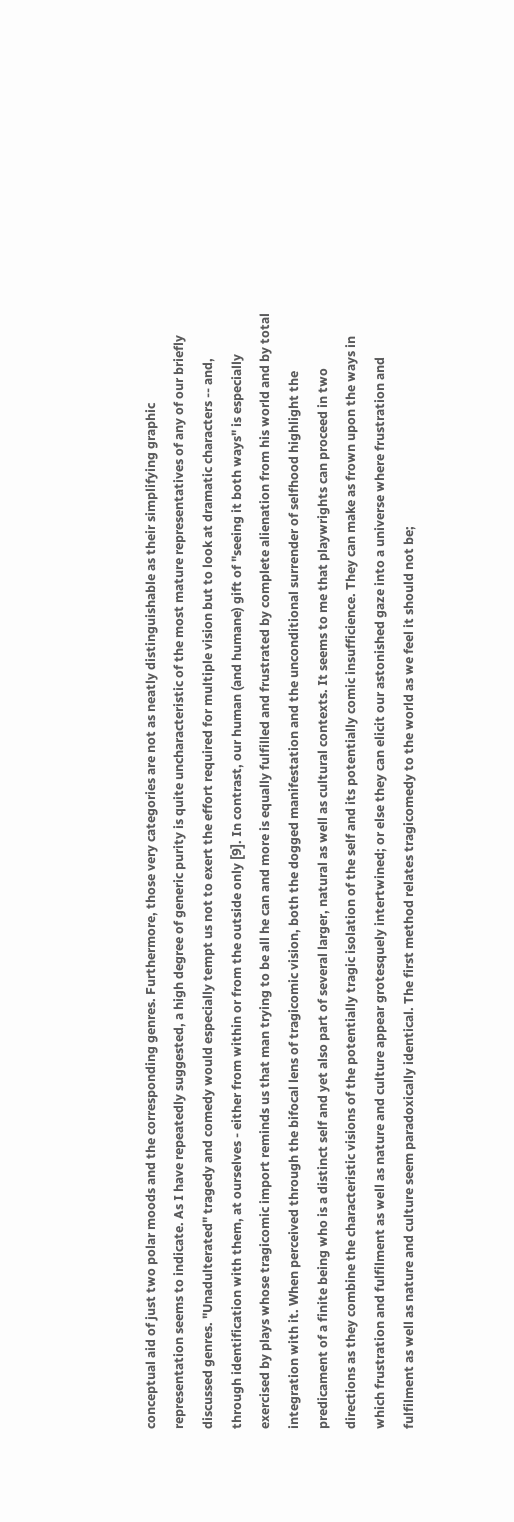conceptual aid of just two polar moods and the corresponding genres. Furthermore, those very categories are not as neatly distinguishable as their simplifying graphic representation seems to indicate. As I have repeatedly suggested, a high degree of generic purity is quite uncharacteristic of the most mature representatives of any of our briefly discussed genres. "Unadulterated" tragedy and comedy would especially tempt us not to exert the effort required for multiple vision but to look at dramatic characters -- and, through identification with them, at ourselves - either from within or from the outside only [9]. In contrast, our human (and humane) gift of "seeing it both ways" is especially exercised by plays whose tragicomic import reminds us that man trying to be all he can and more is equally fulfilled and frustrated by complete alienation from his world and by total integration with it. When perceived through the bifocal lens of tragicomic vision, both the dogged manifestation and the unconditional surrender of selfhood highlight the predicament of a finite being who is a distinct self and yet also part of several larger, natural as well as cultural contexts. It seems to me that playwrights can proceed in two directions as they combine the characteristic visions of the potentially tragic isolation of the self and its potentially comic insufficience. They can make as frown upon the ways in which frustration and fulfilment as well as nature and culture appear grotesquely intertwined; or else they can elicit our astonished gaze into a universe where frustration and fulfilment as well as nature and culture seem paradoxically identical. The first method relates tragicomedy to the world as we feel it should not be;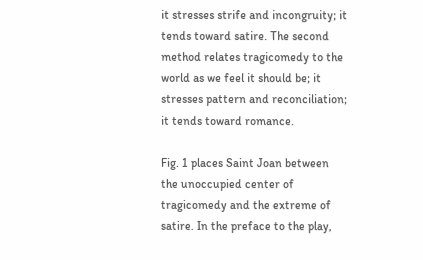it stresses strife and incongruity; it tends toward satire. The second method relates tragicomedy to the world as we feel it should be; it stresses pattern and reconciliation; it tends toward romance.

Fig. 1 places Saint Joan between the unoccupied center of tragicomedy and the extreme of satire. In the preface to the play,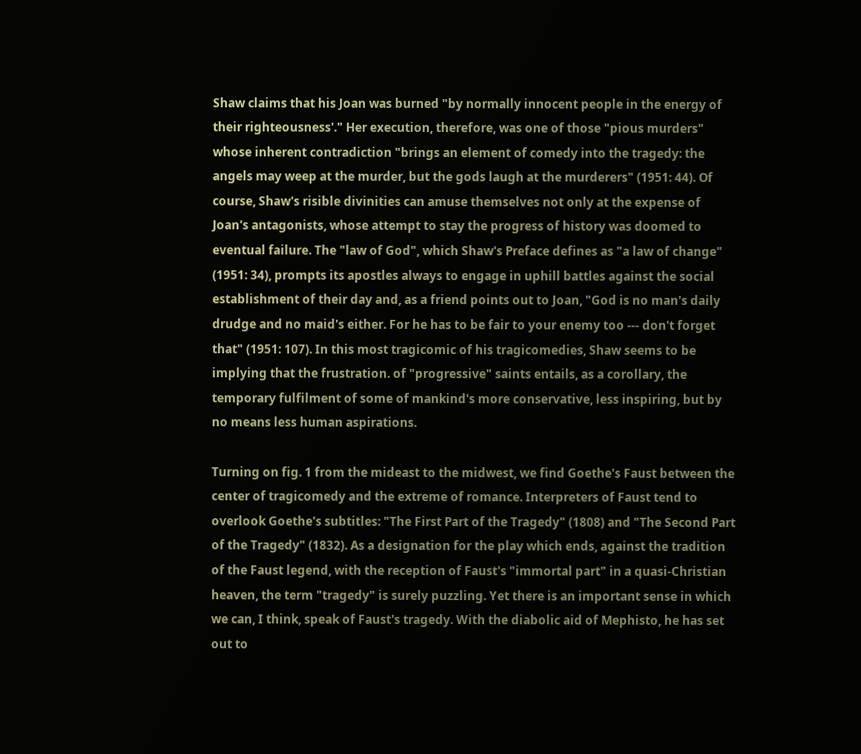Shaw claims that his Joan was burned "by normally innocent people in the energy of their righteousness'." Her execution, therefore, was one of those "pious murders" whose inherent contradiction "brings an element of comedy into the tragedy: the angels may weep at the murder, but the gods laugh at the murderers" (1951: 44). Of course, Shaw's risible divinities can amuse themselves not only at the expense of Joan's antagonists, whose attempt to stay the progress of history was doomed to eventual failure. The "law of God", which Shaw's Preface defines as "a law of change" (1951: 34), prompts its apostles always to engage in uphill battles against the social establishment of their day and, as a friend points out to Joan, "God is no man's daily drudge and no maid's either. For he has to be fair to your enemy too --- don't forget that" (1951: 107). In this most tragicomic of his tragicomedies, Shaw seems to be implying that the frustration. of "progressive" saints entails, as a corollary, the temporary fulfilment of some of mankind's more conservative, less inspiring, but by no means less human aspirations.

Turning on fig. 1 from the mideast to the midwest, we find Goethe's Faust between the center of tragicomedy and the extreme of romance. Interpreters of Faust tend to overlook Goethe's subtitles: "The First Part of the Tragedy" (1808) and "The Second Part of the Tragedy" (1832). As a designation for the play which ends, against the tradition of the Faust legend, with the reception of Faust's "immortal part" in a quasi-Christian heaven, the term "tragedy" is surely puzzling. Yet there is an important sense in which we can, I think, speak of Faust's tragedy. With the diabolic aid of Mephisto, he has set out to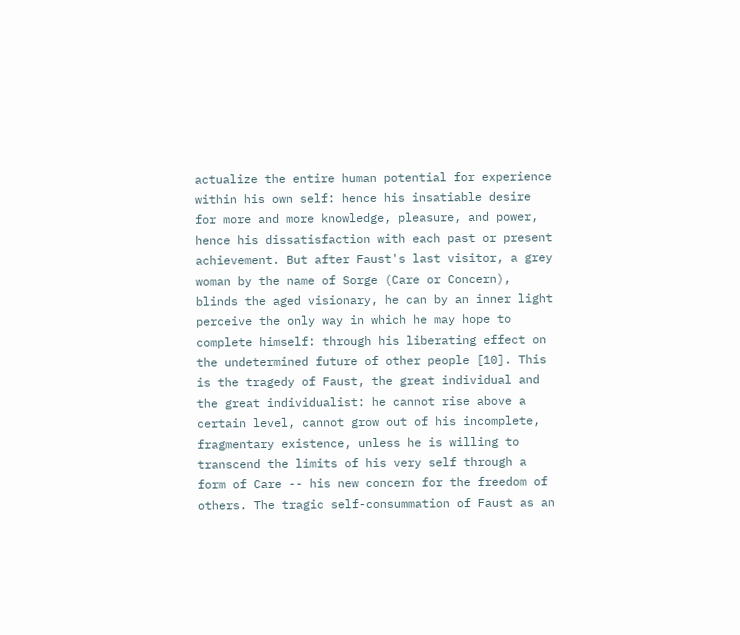actualize the entire human potential for experience within his own self: hence his insatiable desire for more and more knowledge, pleasure, and power, hence his dissatisfaction with each past or present achievement. But after Faust's last visitor, a grey woman by the name of Sorge (Care or Concern), blinds the aged visionary, he can by an inner light perceive the only way in which he may hope to complete himself: through his liberating effect on the undetermined future of other people [10]. This is the tragedy of Faust, the great individual and the great individualist: he cannot rise above a certain level, cannot grow out of his incomplete, fragmentary existence, unless he is willing to transcend the limits of his very self through a form of Care -- his new concern for the freedom of others. The tragic self-consummation of Faust as an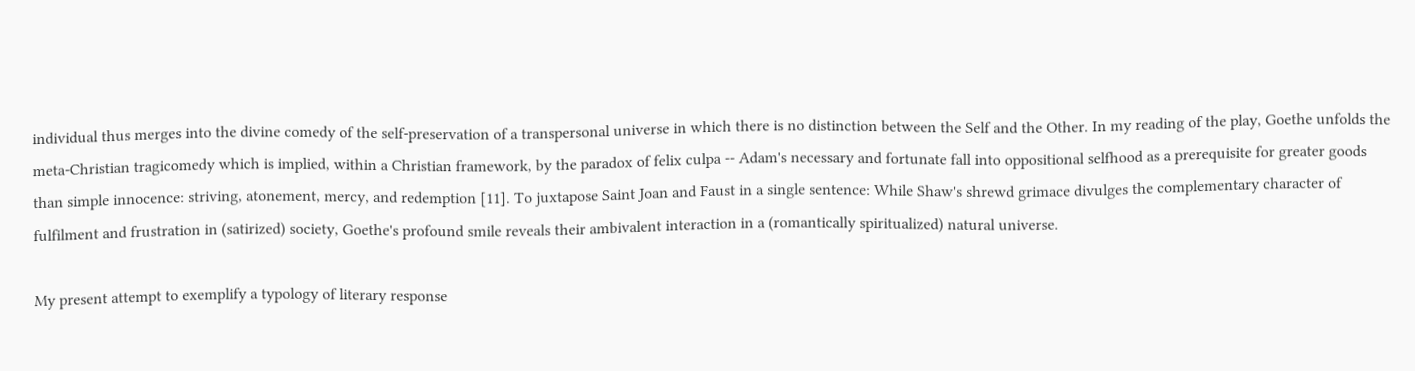individual thus merges into the divine comedy of the self-preservation of a transpersonal universe in which there is no distinction between the Self and the Other. In my reading of the play, Goethe unfolds the meta-Christian tragicomedy which is implied, within a Christian framework, by the paradox of felix culpa -- Adam's necessary and fortunate fall into oppositional selfhood as a prerequisite for greater goods than simple innocence: striving, atonement, mercy, and redemption [11]. To juxtapose Saint Joan and Faust in a single sentence: While Shaw's shrewd grimace divulges the complementary character of fulfilment and frustration in (satirized) society, Goethe's profound smile reveals their ambivalent interaction in a (romantically spiritualized) natural universe.

My present attempt to exemplify a typology of literary response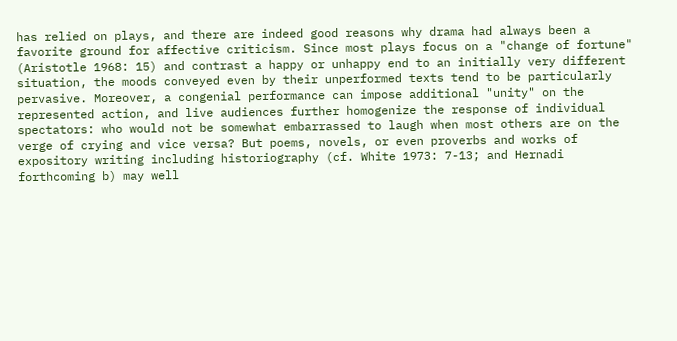has relied on plays, and there are indeed good reasons why drama had always been a favorite ground for affective criticism. Since most plays focus on a "change of fortune" (Aristotle 1968: 15) and contrast a happy or unhappy end to an initially very different situation, the moods conveyed even by their unperformed texts tend to be particularly pervasive. Moreover, a congenial performance can impose additional "unity" on the represented action, and live audiences further homogenize the response of individual spectators: who would not be somewhat embarrassed to laugh when most others are on the verge of crying and vice versa? But poems, novels, or even proverbs and works of expository writing including historiography (cf. White 1973: 7-13; and Hernadi forthcoming b) may well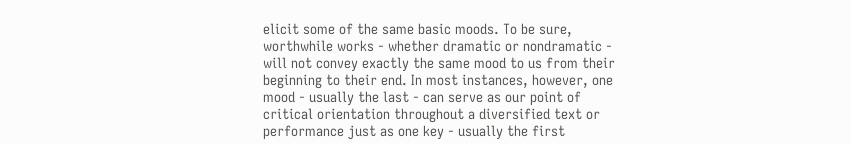elicit some of the same basic moods. To be sure, worthwhile works - whether dramatic or nondramatic - will not convey exactly the same mood to us from their beginning to their end. In most instances, however, one mood - usually the last - can serve as our point of critical orientation throughout a diversified text or performance just as one key - usually the first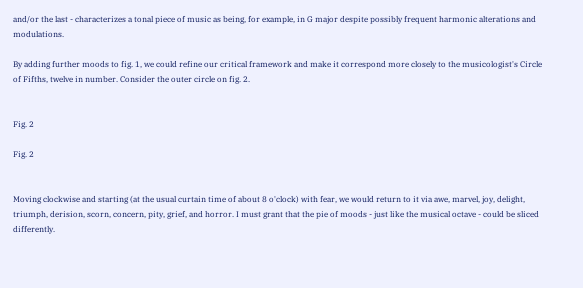and/or the last - characterizes a tonal piece of music as being, for example, in G major despite possibly frequent harmonic alterations and modulations.

By adding further moods to fig. 1, we could refine our critical framework and make it correspond more closely to the musicologist's Circle of Fifths, twelve in number. Consider the outer circle on fig. 2.


Fig. 2

Fig. 2


Moving clockwise and starting (at the usual curtain time of about 8 o'clock) with fear, we would return to it via awe, marvel, joy, delight, triumph, derision, scorn, concern, pity, grief, and horror. I must grant that the pie of moods - just like the musical octave - could be sliced differently.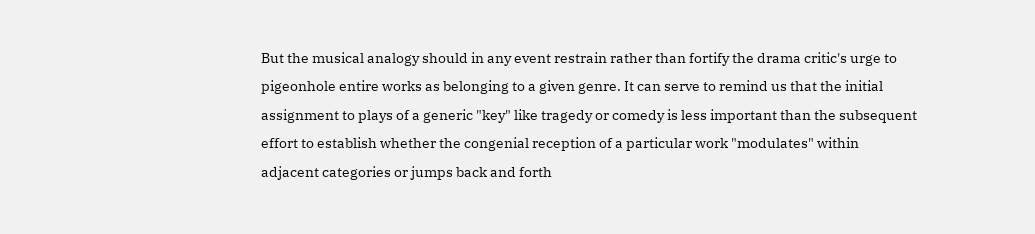But the musical analogy should in any event restrain rather than fortify the drama critic's urge to pigeonhole entire works as belonging to a given genre. It can serve to remind us that the initial assignment to plays of a generic "key" like tragedy or comedy is less important than the subsequent effort to establish whether the congenial reception of a particular work "modulates" within adjacent categories or jumps back and forth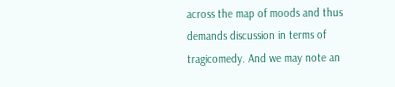across the map of moods and thus demands discussion in terms of tragicomedy. And we may note an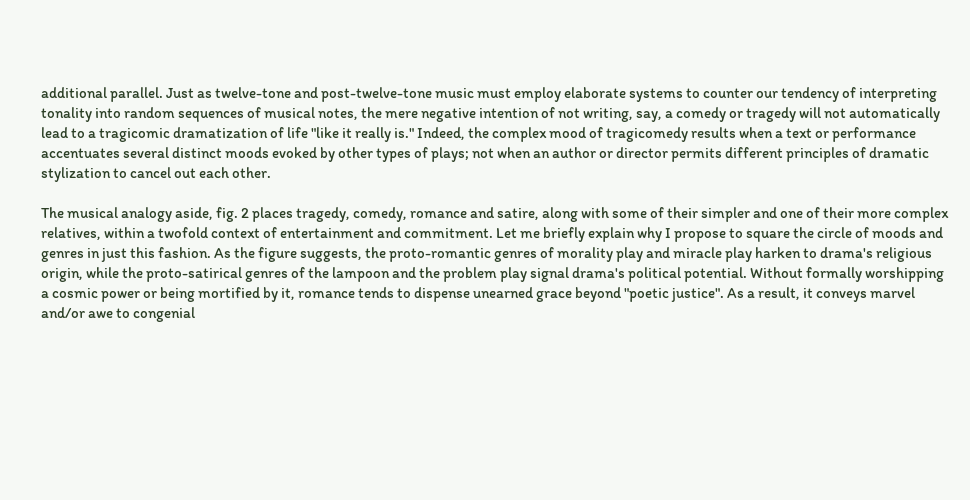additional parallel. Just as twelve-tone and post-twelve-tone music must employ elaborate systems to counter our tendency of interpreting tonality into random sequences of musical notes, the mere negative intention of not writing, say, a comedy or tragedy will not automatically lead to a tragicomic dramatization of life "like it really is." Indeed, the complex mood of tragicomedy results when a text or performance accentuates several distinct moods evoked by other types of plays; not when an author or director permits different principles of dramatic stylization to cancel out each other.

The musical analogy aside, fig. 2 places tragedy, comedy, romance and satire, along with some of their simpler and one of their more complex relatives, within a twofold context of entertainment and commitment. Let me briefly explain why I propose to square the circle of moods and genres in just this fashion. As the figure suggests, the proto-romantic genres of morality play and miracle play harken to drama's religious origin, while the proto-satirical genres of the lampoon and the problem play signal drama's political potential. Without formally worshipping a cosmic power or being mortified by it, romance tends to dispense unearned grace beyond "poetic justice". As a result, it conveys marvel and/or awe to congenial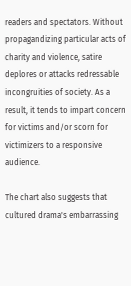readers and spectators. Without propagandizing particular acts of charity and violence, satire deplores or attacks redressable incongruities of society. As a result, it tends to impart concern for victims and/or scorn for victimizers to a responsive audience.

The chart also suggests that cultured drama's embarrassing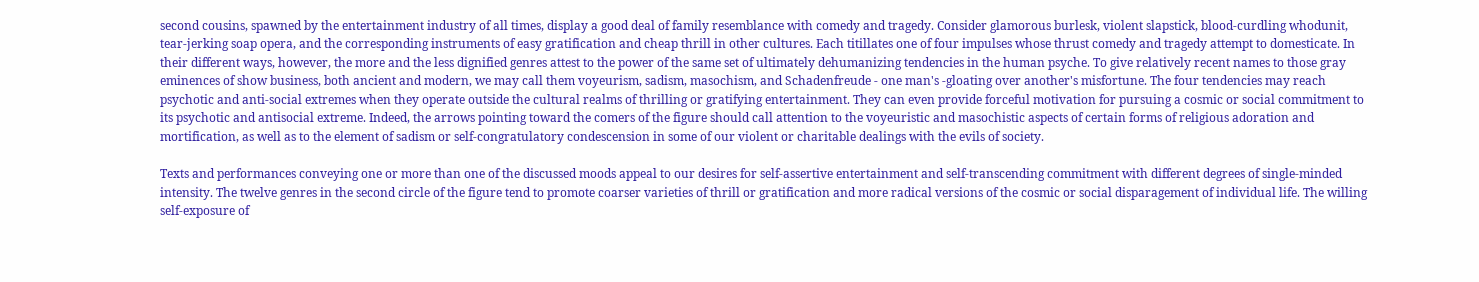second cousins, spawned by the entertainment industry of all times, display a good deal of family resemblance with comedy and tragedy. Consider glamorous burlesk, violent slapstick, blood-curdling whodunit, tear-jerking soap opera, and the corresponding instruments of easy gratification and cheap thrill in other cultures. Each titillates one of four impulses whose thrust comedy and tragedy attempt to domesticate. In their different ways, however, the more and the less dignified genres attest to the power of the same set of ultimately dehumanizing tendencies in the human psyche. To give relatively recent names to those gray eminences of show business, both ancient and modern, we may call them voyeurism, sadism, masochism, and Schadenfreude - one man's -gloating over another's misfortune. The four tendencies may reach psychotic and anti-social extremes when they operate outside the cultural realms of thrilling or gratifying entertainment. They can even provide forceful motivation for pursuing a cosmic or social commitment to its psychotic and antisocial extreme. Indeed, the arrows pointing toward the comers of the figure should call attention to the voyeuristic and masochistic aspects of certain forms of religious adoration and mortification, as well as to the element of sadism or self-congratulatory condescension in some of our violent or charitable dealings with the evils of society.

Texts and performances conveying one or more than one of the discussed moods appeal to our desires for self-assertive entertainment and self-transcending commitment with different degrees of single-minded intensity. The twelve genres in the second circle of the figure tend to promote coarser varieties of thrill or gratification and more radical versions of the cosmic or social disparagement of individual life. The willing self-exposure of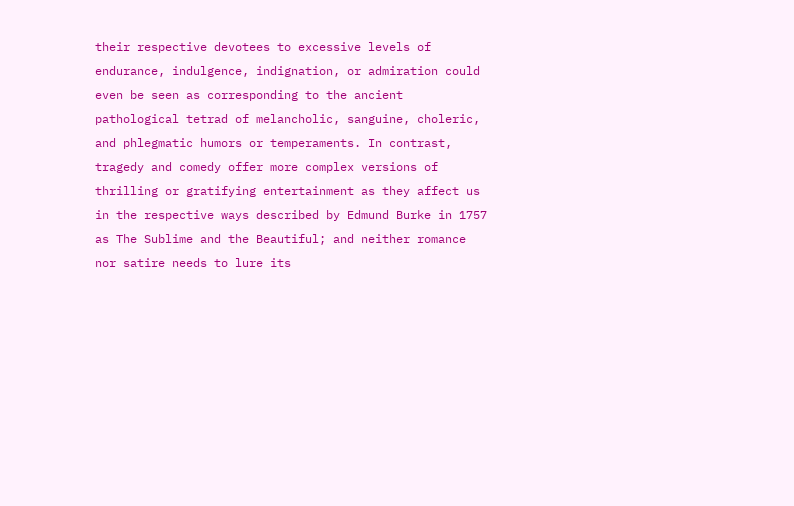their respective devotees to excessive levels of endurance, indulgence, indignation, or admiration could even be seen as corresponding to the ancient pathological tetrad of melancholic, sanguine, choleric, and phlegmatic humors or temperaments. In contrast, tragedy and comedy offer more complex versions of thrilling or gratifying entertainment as they affect us in the respective ways described by Edmund Burke in 1757 as The Sublime and the Beautiful; and neither romance nor satire needs to lure its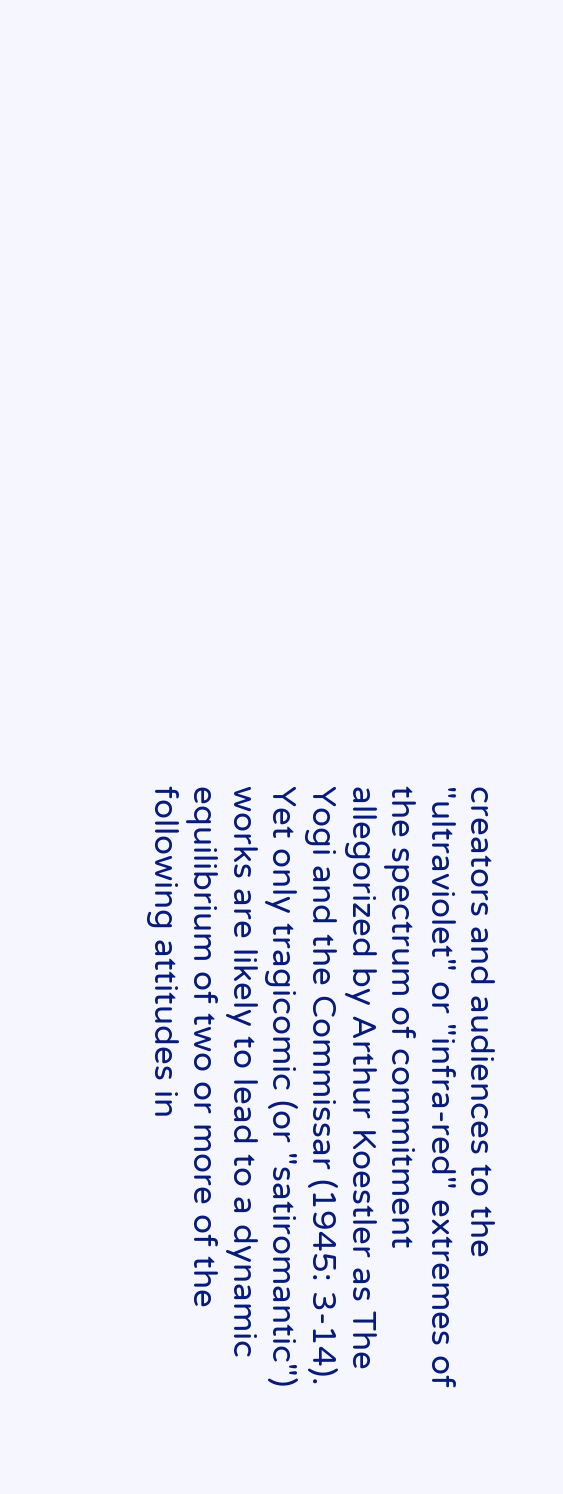creators and audiences to the "ultraviolet" or "infra-red" extremes of the spectrum of commitment allegorized by Arthur Koestler as The Yogi and the Commissar (1945: 3-14). Yet only tragicomic (or "satiromantic") works are likely to lead to a dynamic equilibrium of two or more of the following attitudes in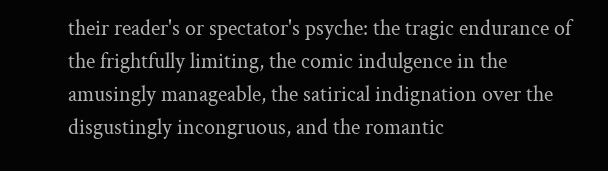their reader's or spectator's psyche: the tragic endurance of the frightfully limiting, the comic indulgence in the amusingly manageable, the satirical indignation over the disgustingly incongruous, and the romantic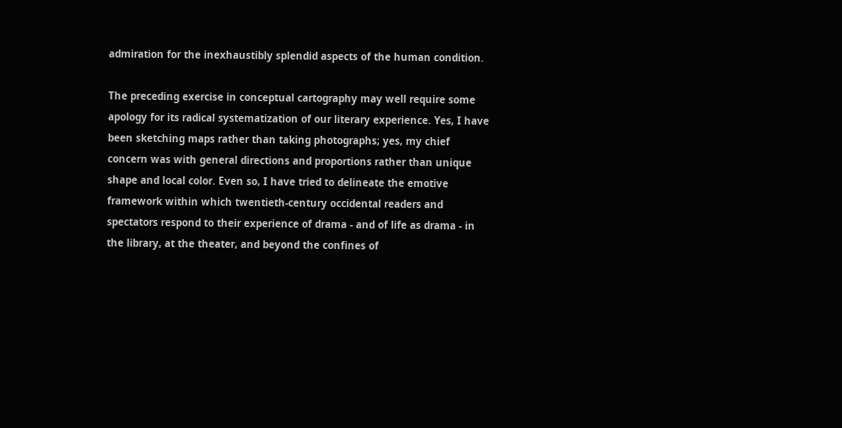admiration for the inexhaustibly splendid aspects of the human condition.

The preceding exercise in conceptual cartography may well require some apology for its radical systematization of our literary experience. Yes, I have been sketching maps rather than taking photographs; yes, my chief concern was with general directions and proportions rather than unique shape and local color. Even so, I have tried to delineate the emotive framework within which twentieth-century occidental readers and spectators respond to their experience of drama - and of life as drama - in the library, at the theater, and beyond the confines of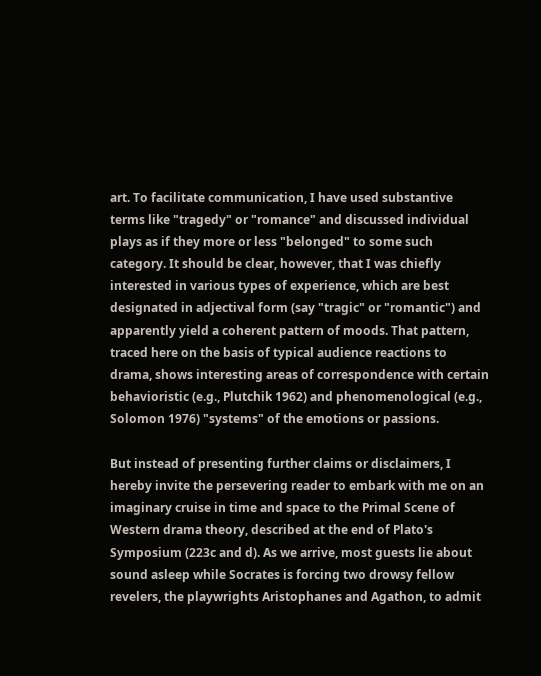art. To facilitate communication, I have used substantive terms like "tragedy" or "romance" and discussed individual plays as if they more or less "belonged" to some such category. It should be clear, however, that I was chiefly interested in various types of experience, which are best designated in adjectival form (say "tragic" or "romantic") and apparently yield a coherent pattern of moods. That pattern, traced here on the basis of typical audience reactions to drama, shows interesting areas of correspondence with certain behavioristic (e.g., Plutchik 1962) and phenomenological (e.g., Solomon 1976) "systems" of the emotions or passions.

But instead of presenting further claims or disclaimers, I hereby invite the persevering reader to embark with me on an imaginary cruise in time and space to the Primal Scene of Western drama theory, described at the end of Plato's Symposium (223c and d). As we arrive, most guests lie about sound asleep while Socrates is forcing two drowsy fellow revelers, the playwrights Aristophanes and Agathon, to admit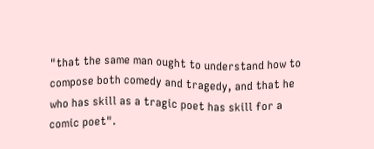"that the same man ought to understand how to compose both comedy and tragedy, and that he who has skill as a tragic poet has skill for a comic poet".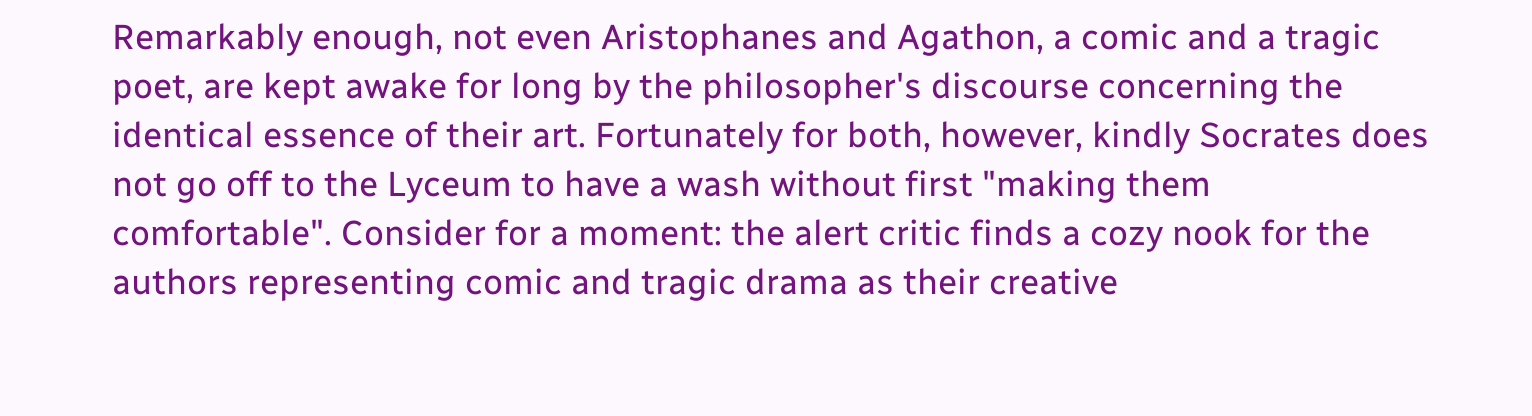Remarkably enough, not even Aristophanes and Agathon, a comic and a tragic poet, are kept awake for long by the philosopher's discourse concerning the identical essence of their art. Fortunately for both, however, kindly Socrates does not go off to the Lyceum to have a wash without first "making them comfortable". Consider for a moment: the alert critic finds a cozy nook for the authors representing comic and tragic drama as their creative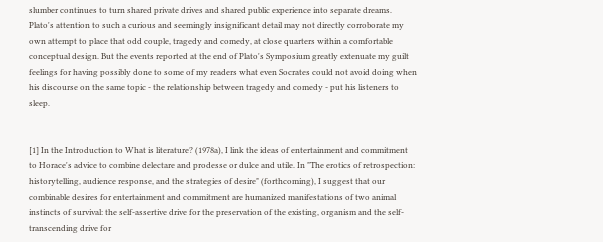slumber continues to turn shared private drives and shared public experience into separate dreams. Plato's attention to such a curious and seemingly insignificant detail may not directly corroborate my own attempt to place that odd couple, tragedy and comedy, at close quarters within a comfortable conceptual design. But the events reported at the end of Plato's Symposium greatly extenuate my guilt feelings for having possibly done to some of my readers what even Socrates could not avoid doing when his discourse on the same topic - the relationship between tragedy and comedy - put his listeners to sleep.


[1] In the Introduction to What is literature? (1978a), I link the ideas of entertainment and commitment to Horace's advice to combine delectare and prodesse or dulce and utile. In "The erotics of retrospection: historytelling, audience response, and the strategies of desire" (forthcoming), I suggest that our combinable desires for entertainment and commitment are humanized manifestations of two animal instincts of survival: the self-assertive drive for the preservation of the existing, organism and the self-transcending drive for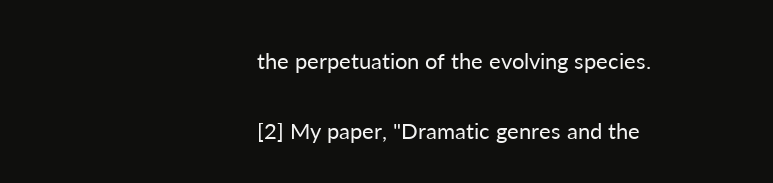the perpetuation of the evolving species.

[2] My paper, "Dramatic genres and the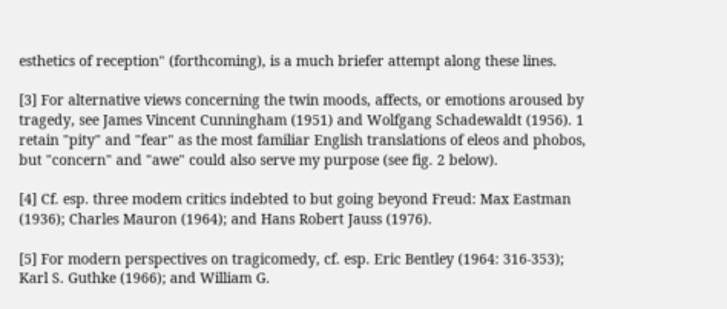esthetics of reception" (forthcoming), is a much briefer attempt along these lines.

[3] For alternative views concerning the twin moods, affects, or emotions aroused by tragedy, see James Vincent Cunningham (1951) and Wolfgang Schadewaldt (1956). 1 retain "pity" and "fear" as the most familiar English translations of eleos and phobos, but "concern" and "awe" could also serve my purpose (see fig. 2 below).

[4] Cf. esp. three modem critics indebted to but going beyond Freud: Max Eastman (1936); Charles Mauron (1964); and Hans Robert Jauss (1976).

[5] For modern perspectives on tragicomedy, cf. esp. Eric Bentley (1964: 316-353); Karl S. Guthke (1966); and William G.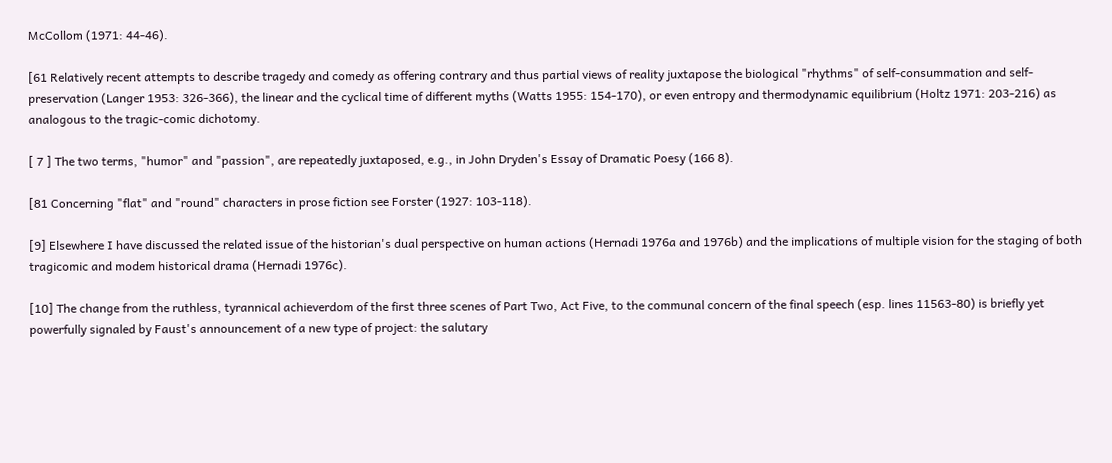McCollom (1971: 44-46).

[61 Relatively recent attempts to describe tragedy and comedy as offering contrary and thus partial views of reality juxtapose the biological "rhythms" of self-consummation and self-preservation (Langer 1953: 326-366), the linear and the cyclical time of different myths (Watts 1955: 154-170), or even entropy and thermodynamic equilibrium (Holtz 1971: 203-216) as analogous to the tragic-comic dichotomy.

[ 7 ] The two terms, "humor" and "passion", are repeatedly juxtaposed, e.g., in John Dryden's Essay of Dramatic Poesy (166 8).

[81 Concerning "flat" and "round" characters in prose fiction see Forster (1927: 103-118).

[9] Elsewhere I have discussed the related issue of the historian's dual perspective on human actions (Hernadi 1976a and 1976b) and the implications of multiple vision for the staging of both tragicomic and modem historical drama (Hernadi 1976c).

[10] The change from the ruthless, tyrannical achieverdom of the first three scenes of Part Two, Act Five, to the communal concern of the final speech (esp. lines 11563-80) is briefly yet powerfully signaled by Faust's announcement of a new type of project: the salutary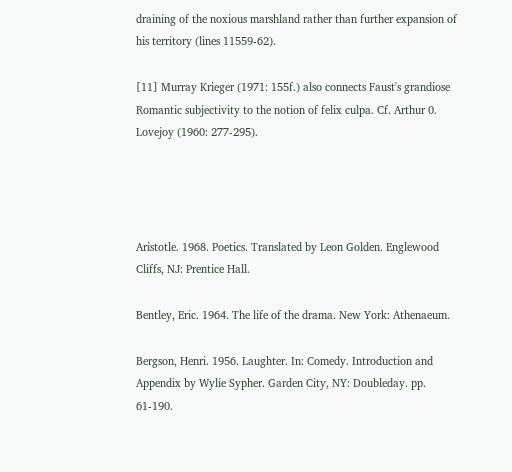draining of the noxious marshland rather than further expansion of his territory (lines 11559-62).

[11] Murray Krieger (1971: 155f.) also connects Faust's grandiose Romantic subjectivity to the notion of felix culpa. Cf. Arthur 0. Lovejoy (1960: 277-295).




Aristotle. 1968. Poetics. Translated by Leon Golden. Englewood Cliffs, NJ: Prentice Hall.

Bentley, Eric. 1964. The life of the drama. New York: Athenaeum.

Bergson, Henri. 1956. Laughter. In: Comedy. Introduction and Appendix by Wylie Sypher. Garden City, NY: Doubleday. pp. 61-190.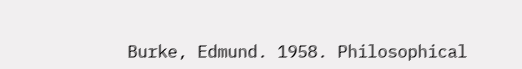Burke, Edmund. 1958. Philosophical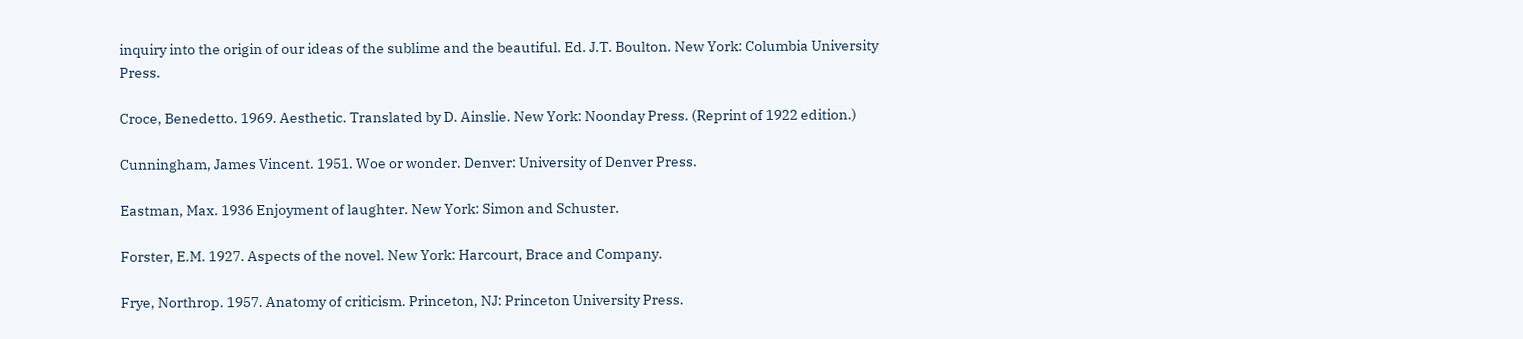inquiry into the origin of our ideas of the sublime and the beautiful. Ed. J.T. Boulton. New York: Columbia University Press.

Croce, Benedetto. 1969. Aesthetic. Translated by D. Ainslie. New York: Noonday Press. (Reprint of 1922 edition.)

Cunningham, James Vincent. 1951. Woe or wonder. Denver: University of Denver Press.

Eastman, Max. 1936 Enjoyment of laughter. New York: Simon and Schuster.

Forster, E.M. 1927. Aspects of the novel. New York: Harcourt, Brace and Company.

Frye, Northrop. 1957. Anatomy of criticism. Princeton, NJ: Princeton University Press.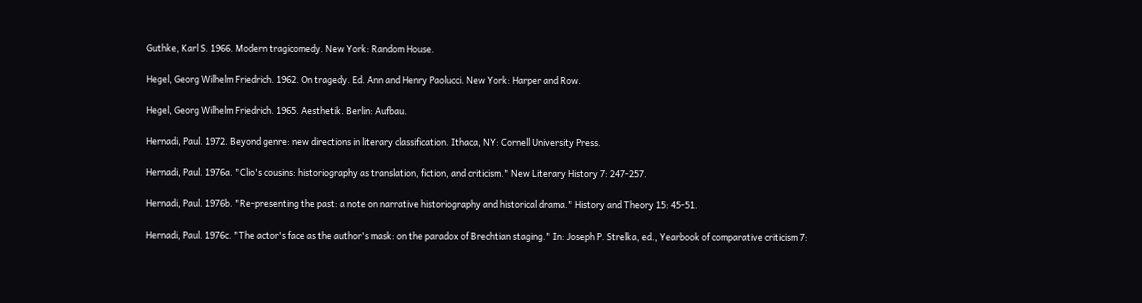Guthke, Karl S. 1966. Modern tragicomedy. New York: Random House.

Hegel, Georg Wilhelm Friedrich. 1962. On tragedy. Ed. Ann and Henry Paolucci. New York: Harper and Row.

Hegel, Georg Wilhelm Friedrich. 1965. Aesthetik. Berlin: Aufbau.

Hernadi, Paul. 1972. Beyond genre: new directions in literary classification. Ithaca, NY: Cornell University Press.

Hernadi, Paul. 1976a. "Clio's cousins: historiography as translation, fiction, and criticism." New Literary History 7: 247-257.

Hernadi, Paul. 1976b. "Re-presenting the past: a note on narrative historiography and historical drama." History and Theory 15: 45-51.

Hernadi, Paul. 1976c. "The actor's face as the author's mask: on the paradox of Brechtian staging." In: Joseph P. Strelka, ed., Yearbook of comparative criticism 7: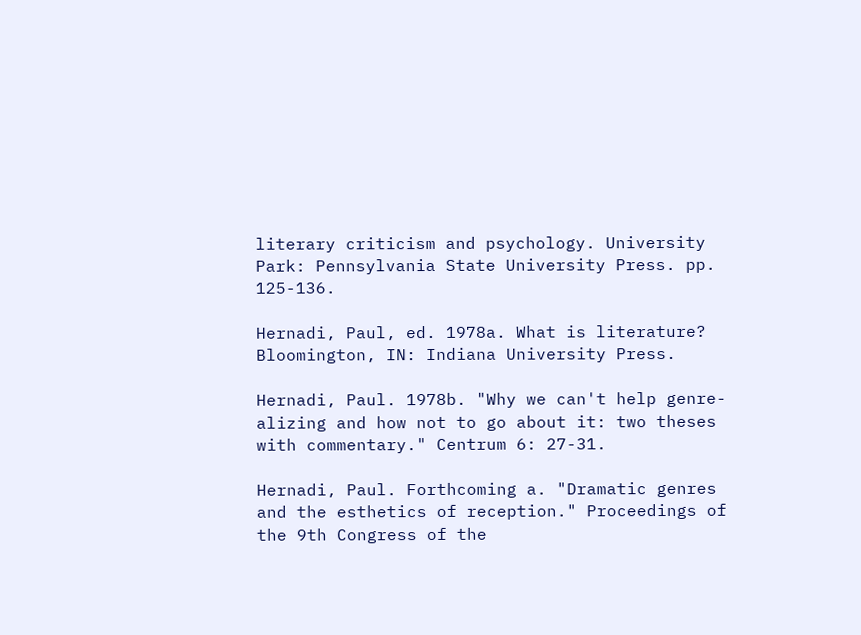literary criticism and psychology. University Park: Pennsylvania State University Press. pp. 125-136.

Hernadi, Paul, ed. 1978a. What is literature? Bloomington, IN: Indiana University Press.

Hernadi, Paul. 1978b. "Why we can't help genre-alizing and how not to go about it: two theses with commentary." Centrum 6: 27-31.

Hernadi, Paul. Forthcoming a. "Dramatic genres and the esthetics of reception." Proceedings of the 9th Congress of the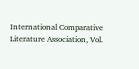International Comparative Literature Association, Vol.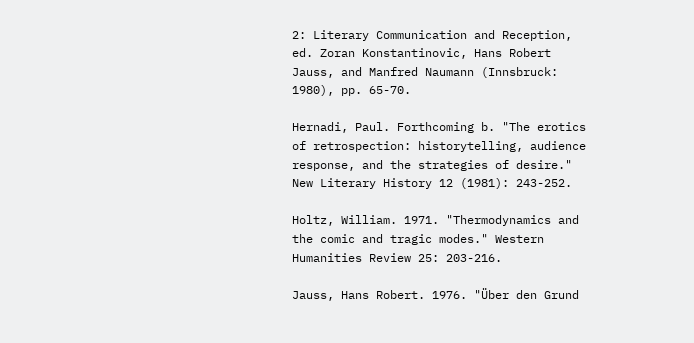2: Literary Communication and Reception, ed. Zoran Konstantinovic, Hans Robert Jauss, and Manfred Naumann (Innsbruck: 1980), pp. 65-70.

Hernadi, Paul. Forthcoming b. "The erotics of retrospection: historytelling, audience response, and the strategies of desire." New Literary History 12 (1981): 243-252.

Holtz, William. 1971. "Thermodynamics and the comic and tragic modes." Western Humanities Review 25: 203-216.

Jauss, Hans Robert. 1976. "Über den Grund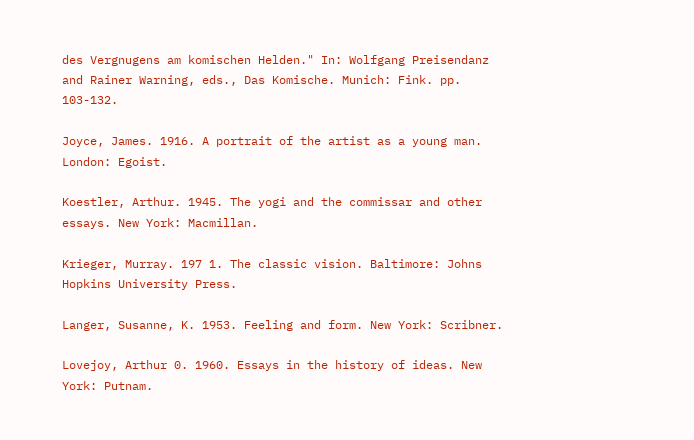des Vergnugens am komischen Helden." In: Wolfgang Preisendanz and Rainer Warning, eds., Das Komische. Munich: Fink. pp. 103-132.

Joyce, James. 1916. A portrait of the artist as a young man. London: Egoist.

Koestler, Arthur. 1945. The yogi and the commissar and other essays. New York: Macmillan.

Krieger, Murray. 197 1. The classic vision. Baltimore: Johns Hopkins University Press.

Langer, Susanne, K. 1953. Feeling and form. New York: Scribner.

Lovejoy, Arthur 0. 1960. Essays in the history of ideas. New York: Putnam.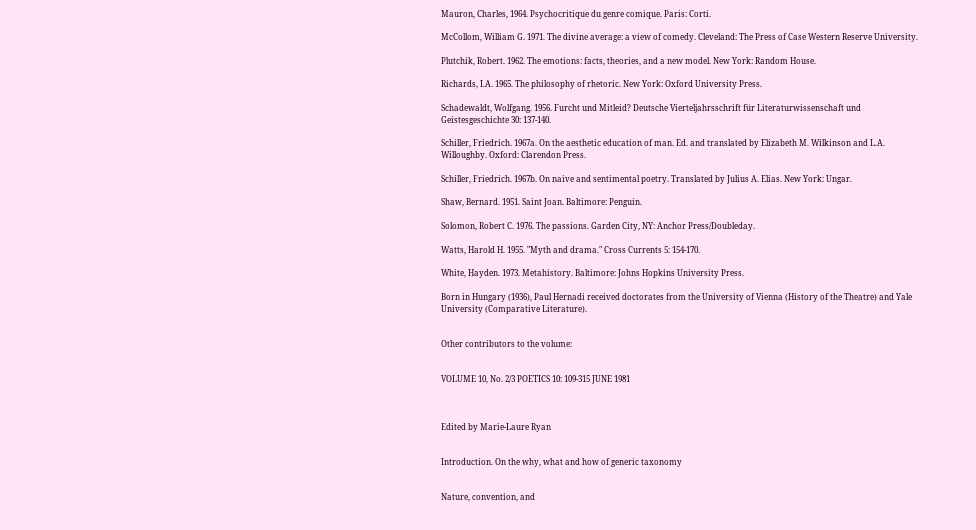Mauron, Charles, 1964. Psychocritique du genre comique. Paris: Corti.

McCollom, William G. 1971. The divine average: a view of comedy. Cleveland: The Press of Case Western Reserve University.

Plutchik, Robert. 1962. The emotions: facts, theories, and a new model. New York: Random House.

Richards, I.A. 1965. The philosophy of rhetoric. New York: Oxford University Press.

Schadewaldt, Wolfgang. 1956. Furcht und Mitleid? Deutsche Vierteljahrsschrift für Literaturwissenschaft und Geistesgeschichte 30: 137-140.

Schiller, Friedrich. 1967a. On the aesthetic education of man. Ed. and translated by Elizabeth M. Wilkinson and L.A. Willoughby. Oxford: Clarendon Press.

Schiller, Friedrich. 1967b. On naive and sentimental poetry. Translated by Julius A. Elias. New York: Ungar.

Shaw, Bernard. 1951. Saint Joan. Baltimore: Penguin.

Solomon, Robert C. 1976. The passions. Garden City, NY: Anchor Press/Doubleday.

Watts, Harold H. 1955. "Myth and drama." Cross Currents 5: 154-170.

White, Hayden. 1973. Metahistory. Baltimore: Johns Hopkins University Press.

Born in Hungary (1936), Paul Hernadi received doctorates from the University of Vienna (History of the Theatre) and Yale University (Comparative Literature).


Other contributors to the volume:


VOLUME 10, No. 2/3 POETICS 10: 109-315 JUNE 1981



Edited by Marie-Laure Ryan


Introduction. On the why, what and how of generic taxonomy


Nature, convention, and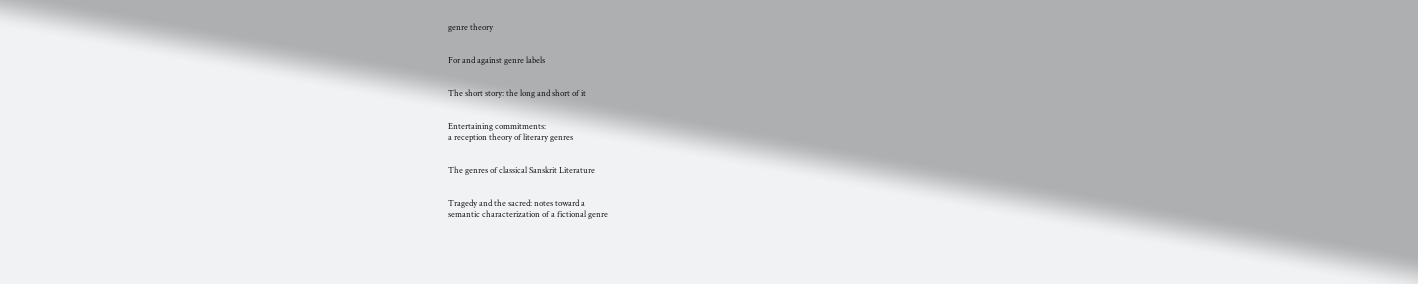genre theory


For and against genre labels


The short story: the long and short of it


Entertaining commitments:
a reception theory of literary genres


The genres of classical Sanskrit Literature


Tragedy and the sacred: notes toward a
semantic characterization of a fictional genre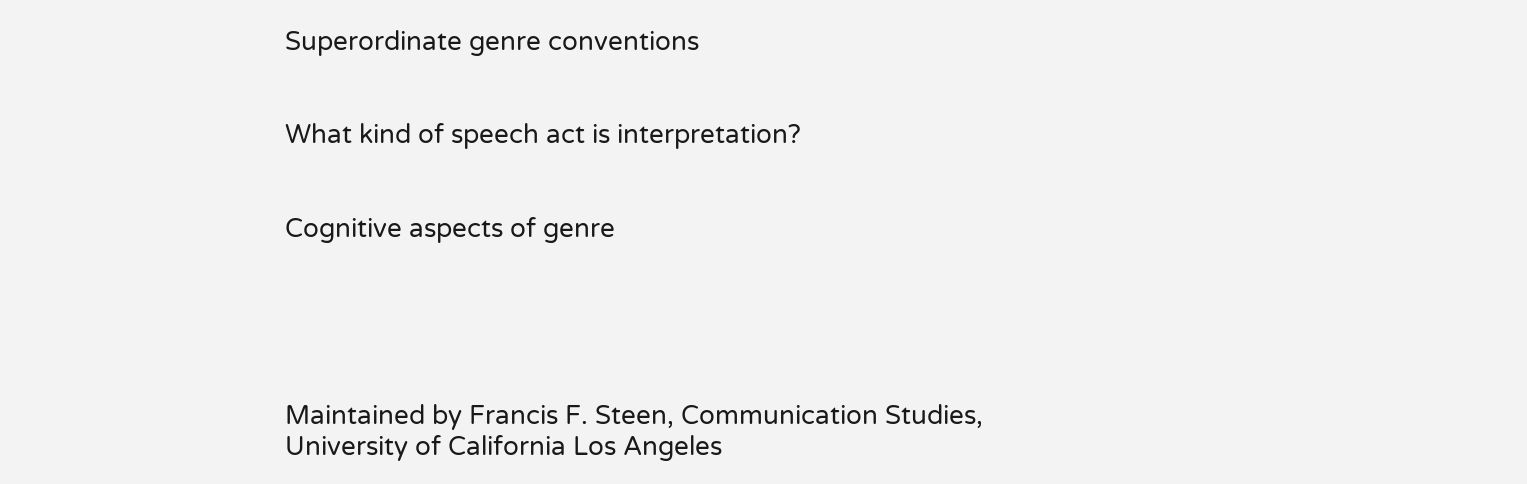Superordinate genre conventions


What kind of speech act is interpretation?


Cognitive aspects of genre





Maintained by Francis F. Steen, Communication Studies, University of California Los Angeles